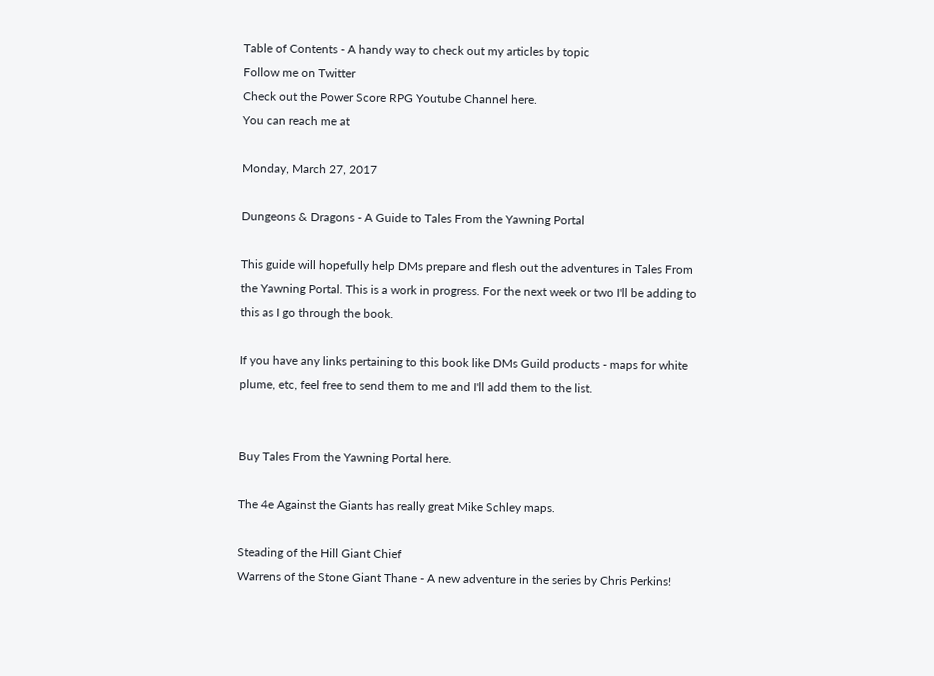Table of Contents - A handy way to check out my articles by topic
Follow me on Twitter
Check out the Power Score RPG Youtube Channel here.
You can reach me at

Monday, March 27, 2017

Dungeons & Dragons - A Guide to Tales From the Yawning Portal

This guide will hopefully help DMs prepare and flesh out the adventures in Tales From the Yawning Portal. This is a work in progress. For the next week or two I'll be adding to this as I go through the book.

If you have any links pertaining to this book like DMs Guild products - maps for white plume, etc, feel free to send them to me and I'll add them to the list.


Buy Tales From the Yawning Portal here.

The 4e Against the Giants has really great Mike Schley maps.

Steading of the Hill Giant Chief
Warrens of the Stone Giant Thane - A new adventure in the series by Chris Perkins!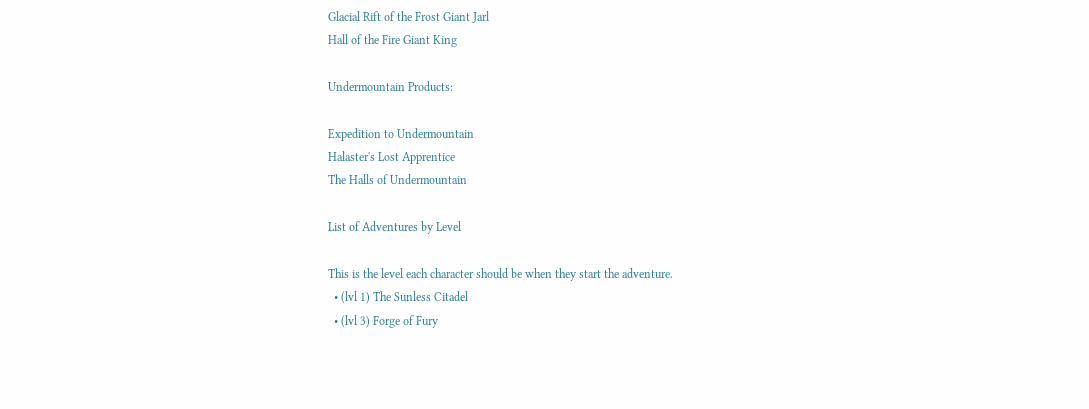Glacial Rift of the Frost Giant Jarl
Hall of the Fire Giant King

Undermountain Products:

Expedition to Undermountain
Halaster's Lost Apprentice
The Halls of Undermountain

List of Adventures by Level

This is the level each character should be when they start the adventure.
  • (lvl 1) The Sunless Citadel
  • (lvl 3) Forge of Fury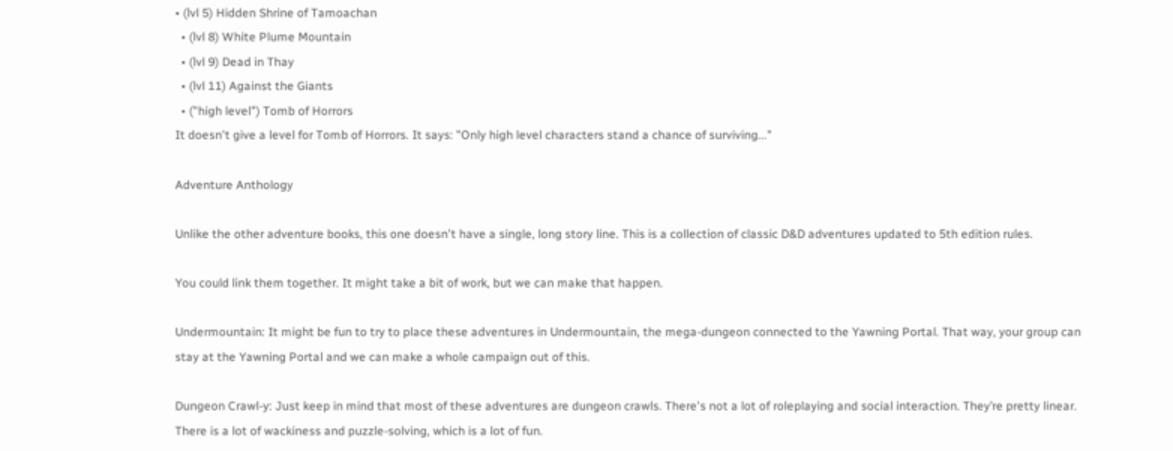• (lvl 5) Hidden Shrine of Tamoachan
  • (lvl 8) White Plume Mountain
  • (lvl 9) Dead in Thay
  • (lvl 11) Against the Giants
  • ("high level") Tomb of Horrors
It doesn't give a level for Tomb of Horrors. It says: "Only high level characters stand a chance of surviving..."

Adventure Anthology

Unlike the other adventure books, this one doesn't have a single, long story line. This is a collection of classic D&D adventures updated to 5th edition rules.

You could link them together. It might take a bit of work, but we can make that happen.

Undermountain: It might be fun to try to place these adventures in Undermountain, the mega-dungeon connected to the Yawning Portal. That way, your group can stay at the Yawning Portal and we can make a whole campaign out of this.

Dungeon Crawl-y: Just keep in mind that most of these adventures are dungeon crawls. There's not a lot of roleplaying and social interaction. They’re pretty linear. There is a lot of wackiness and puzzle-solving, which is a lot of fun.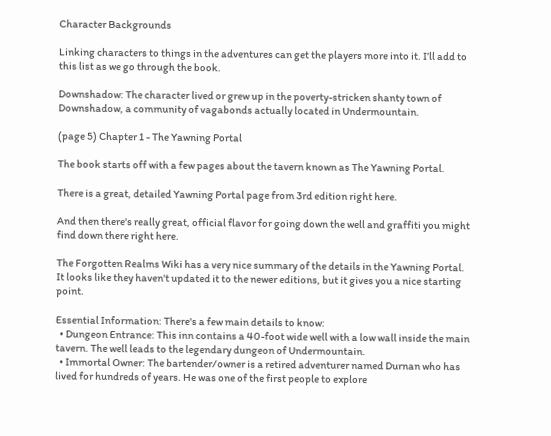Character Backgrounds

Linking characters to things in the adventures can get the players more into it. I’ll add to this list as we go through the book.

Downshadow: The character lived or grew up in the poverty-stricken shanty town of Downshadow, a community of vagabonds actually located in Undermountain.

(page 5) Chapter 1 - The Yawning Portal

The book starts off with a few pages about the tavern known as The Yawning Portal.

There is a great, detailed Yawning Portal page from 3rd edition right here.

And then there's really great, official flavor for going down the well and graffiti you might find down there right here.

The Forgotten Realms Wiki has a very nice summary of the details in the Yawning Portal. It looks like they haven't updated it to the newer editions, but it gives you a nice starting point.

Essential Information: There's a few main details to know:
  • Dungeon Entrance: This inn contains a 40-foot wide well with a low wall inside the main tavern. The well leads to the legendary dungeon of Undermountain.
  • Immortal Owner: The bartender/owner is a retired adventurer named Durnan who has lived for hundreds of years. He was one of the first people to explore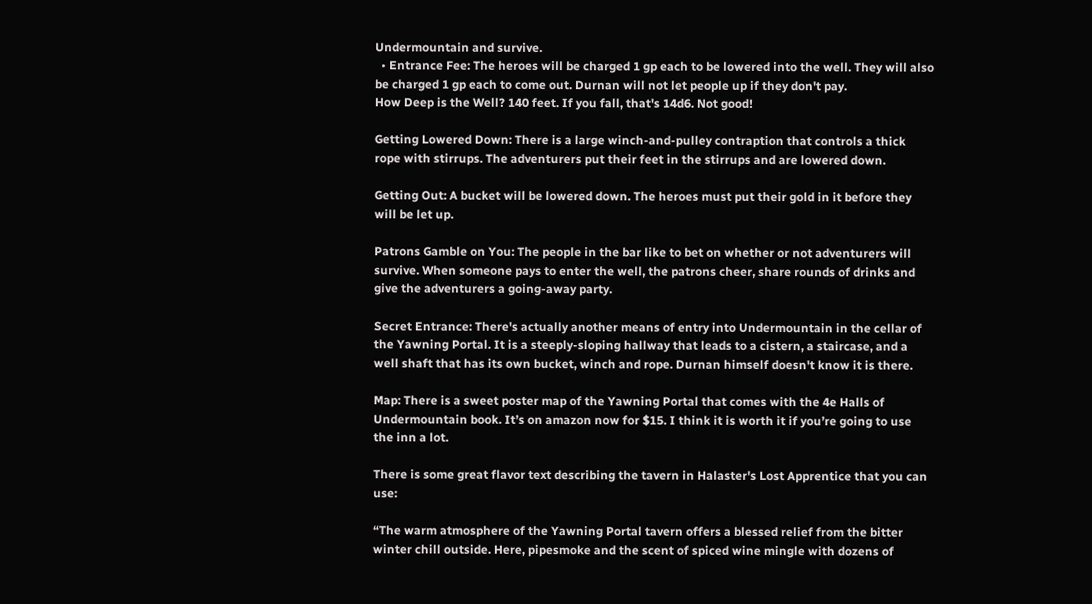Undermountain and survive.
  • Entrance Fee: The heroes will be charged 1 gp each to be lowered into the well. They will also be charged 1 gp each to come out. Durnan will not let people up if they don't pay.
How Deep is the Well? 140 feet. If you fall, that's 14d6. Not good!

Getting Lowered Down: There is a large winch-and-pulley contraption that controls a thick rope with stirrups. The adventurers put their feet in the stirrups and are lowered down.

Getting Out: A bucket will be lowered down. The heroes must put their gold in it before they will be let up.

Patrons Gamble on You: The people in the bar like to bet on whether or not adventurers will survive. When someone pays to enter the well, the patrons cheer, share rounds of drinks and give the adventurers a going-away party.

Secret Entrance: There's actually another means of entry into Undermountain in the cellar of the Yawning Portal. It is a steeply-sloping hallway that leads to a cistern, a staircase, and a well shaft that has its own bucket, winch and rope. Durnan himself doesn't know it is there.

Map: There is a sweet poster map of the Yawning Portal that comes with the 4e Halls of Undermountain book. It’s on amazon now for $15. I think it is worth it if you’re going to use the inn a lot.

There is some great flavor text describing the tavern in Halaster's Lost Apprentice that you can use:

“The warm atmosphere of the Yawning Portal tavern offers a blessed relief from the bitter winter chill outside. Here, pipesmoke and the scent of spiced wine mingle with dozens of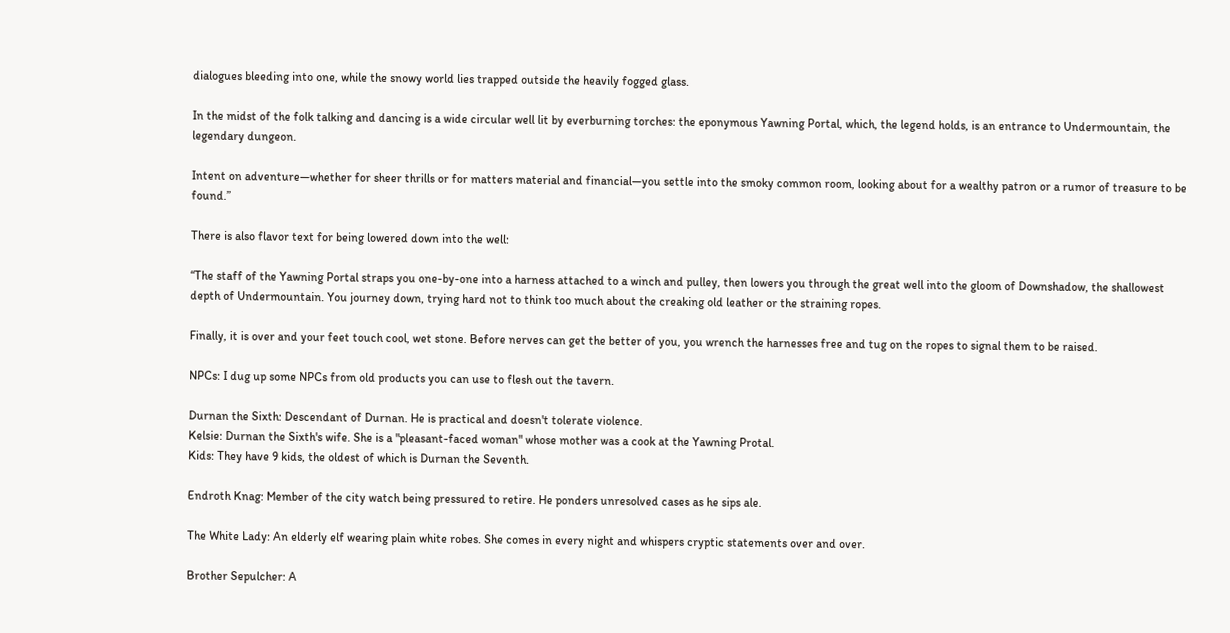dialogues bleeding into one, while the snowy world lies trapped outside the heavily fogged glass.

In the midst of the folk talking and dancing is a wide circular well lit by everburning torches: the eponymous Yawning Portal, which, the legend holds, is an entrance to Undermountain, the legendary dungeon.

Intent on adventure—whether for sheer thrills or for matters material and financial—you settle into the smoky common room, looking about for a wealthy patron or a rumor of treasure to be found.”

There is also flavor text for being lowered down into the well:

“The staff of the Yawning Portal straps you one-by-one into a harness attached to a winch and pulley, then lowers you through the great well into the gloom of Downshadow, the shallowest depth of Undermountain. You journey down, trying hard not to think too much about the creaking old leather or the straining ropes.

Finally, it is over and your feet touch cool, wet stone. Before nerves can get the better of you, you wrench the harnesses free and tug on the ropes to signal them to be raised.

NPCs: I dug up some NPCs from old products you can use to flesh out the tavern.

Durnan the Sixth: Descendant of Durnan. He is practical and doesn't tolerate violence.
Kelsie: Durnan the Sixth's wife. She is a "pleasant-faced woman" whose mother was a cook at the Yawning Protal.
Kids: They have 9 kids, the oldest of which is Durnan the Seventh.

Endroth Knag: Member of the city watch being pressured to retire. He ponders unresolved cases as he sips ale.

The White Lady: An elderly elf wearing plain white robes. She comes in every night and whispers cryptic statements over and over.

Brother Sepulcher: A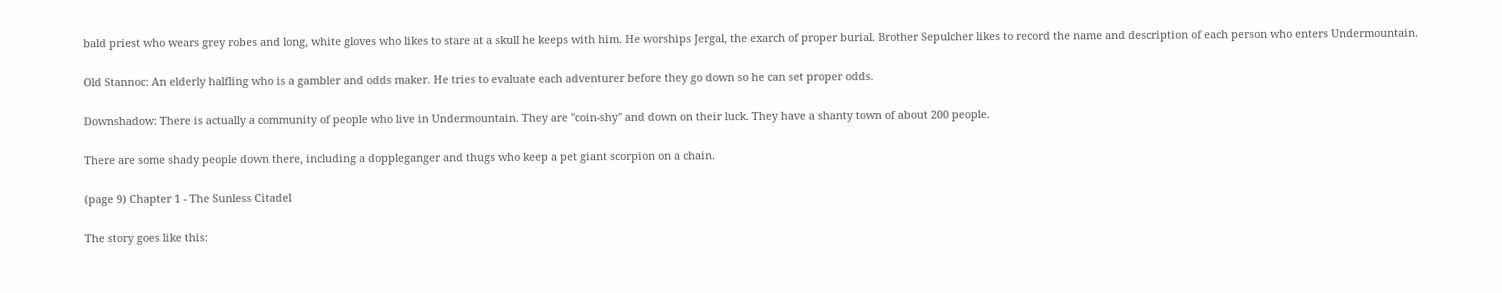bald priest who wears grey robes and long, white gloves who likes to stare at a skull he keeps with him. He worships Jergal, the exarch of proper burial. Brother Sepulcher likes to record the name and description of each person who enters Undermountain.

Old Stannoc: An elderly halfling who is a gambler and odds maker. He tries to evaluate each adventurer before they go down so he can set proper odds.

Downshadow: There is actually a community of people who live in Undermountain. They are "coin-shy" and down on their luck. They have a shanty town of about 200 people.

There are some shady people down there, including a doppleganger and thugs who keep a pet giant scorpion on a chain.

(page 9) Chapter 1 - The Sunless Citadel

The story goes like this: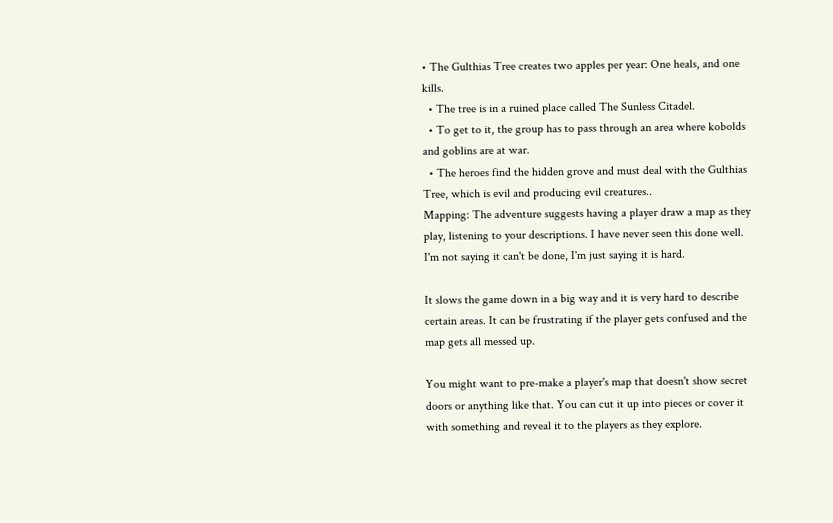• The Gulthias Tree creates two apples per year: One heals, and one kills.
  • The tree is in a ruined place called The Sunless Citadel.
  • To get to it, the group has to pass through an area where kobolds and goblins are at war.
  • The heroes find the hidden grove and must deal with the Gulthias Tree, which is evil and producing evil creatures..
Mapping: The adventure suggests having a player draw a map as they play, listening to your descriptions. I have never seen this done well. I'm not saying it can't be done, I'm just saying it is hard.

It slows the game down in a big way and it is very hard to describe certain areas. It can be frustrating if the player gets confused and the map gets all messed up.

You might want to pre-make a player's map that doesn't show secret doors or anything like that. You can cut it up into pieces or cover it with something and reveal it to the players as they explore.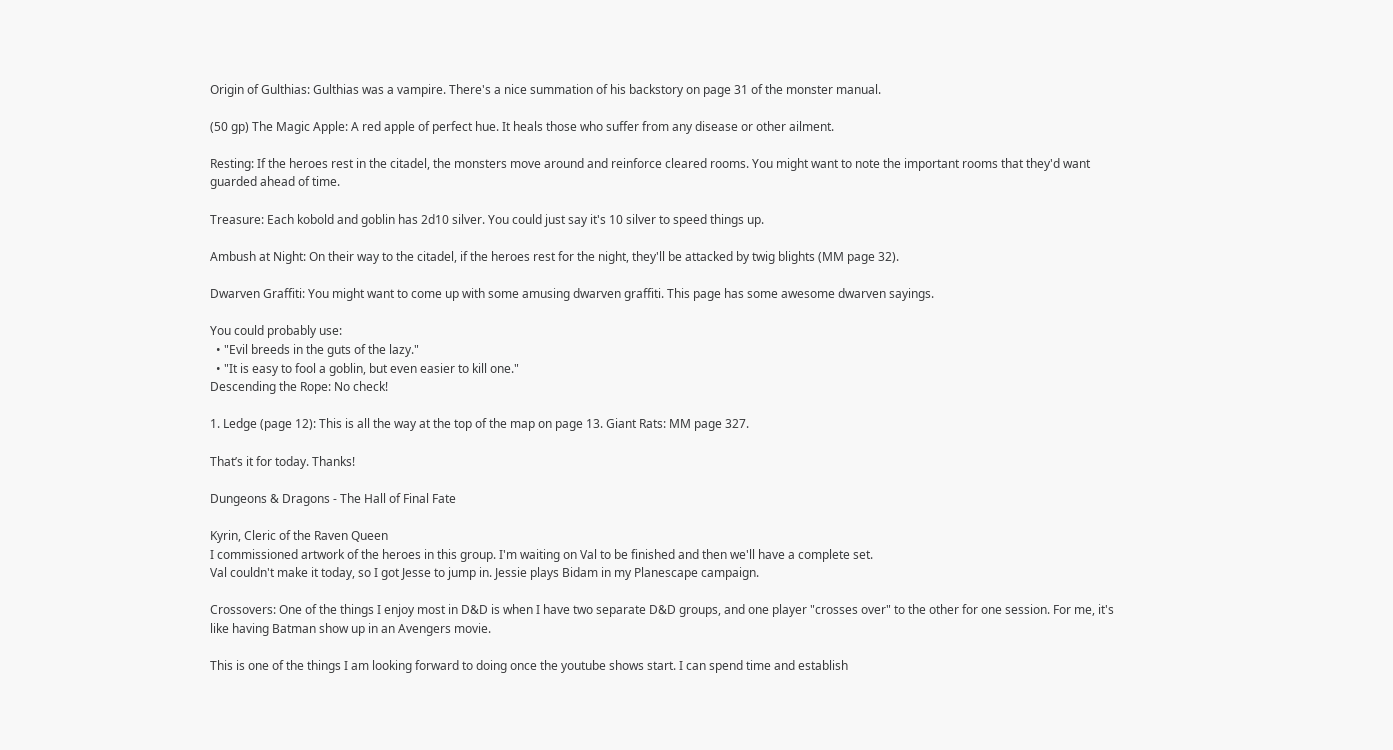Origin of Gulthias: Gulthias was a vampire. There's a nice summation of his backstory on page 31 of the monster manual.

(50 gp) The Magic Apple: A red apple of perfect hue. It heals those who suffer from any disease or other ailment.

Resting: If the heroes rest in the citadel, the monsters move around and reinforce cleared rooms. You might want to note the important rooms that they'd want guarded ahead of time.

Treasure: Each kobold and goblin has 2d10 silver. You could just say it's 10 silver to speed things up.

Ambush at Night: On their way to the citadel, if the heroes rest for the night, they'll be attacked by twig blights (MM page 32).

Dwarven Graffiti: You might want to come up with some amusing dwarven graffiti. This page has some awesome dwarven sayings.

You could probably use:
  • "Evil breeds in the guts of the lazy."
  • "It is easy to fool a goblin, but even easier to kill one."
Descending the Rope: No check!

1. Ledge (page 12): This is all the way at the top of the map on page 13. Giant Rats: MM page 327.

That’s it for today. Thanks!

Dungeons & Dragons - The Hall of Final Fate

Kyrin, Cleric of the Raven Queen
I commissioned artwork of the heroes in this group. I'm waiting on Val to be finished and then we'll have a complete set.
Val couldn't make it today, so I got Jesse to jump in. Jessie plays Bidam in my Planescape campaign.

Crossovers: One of the things I enjoy most in D&D is when I have two separate D&D groups, and one player "crosses over" to the other for one session. For me, it's like having Batman show up in an Avengers movie.

This is one of the things I am looking forward to doing once the youtube shows start. I can spend time and establish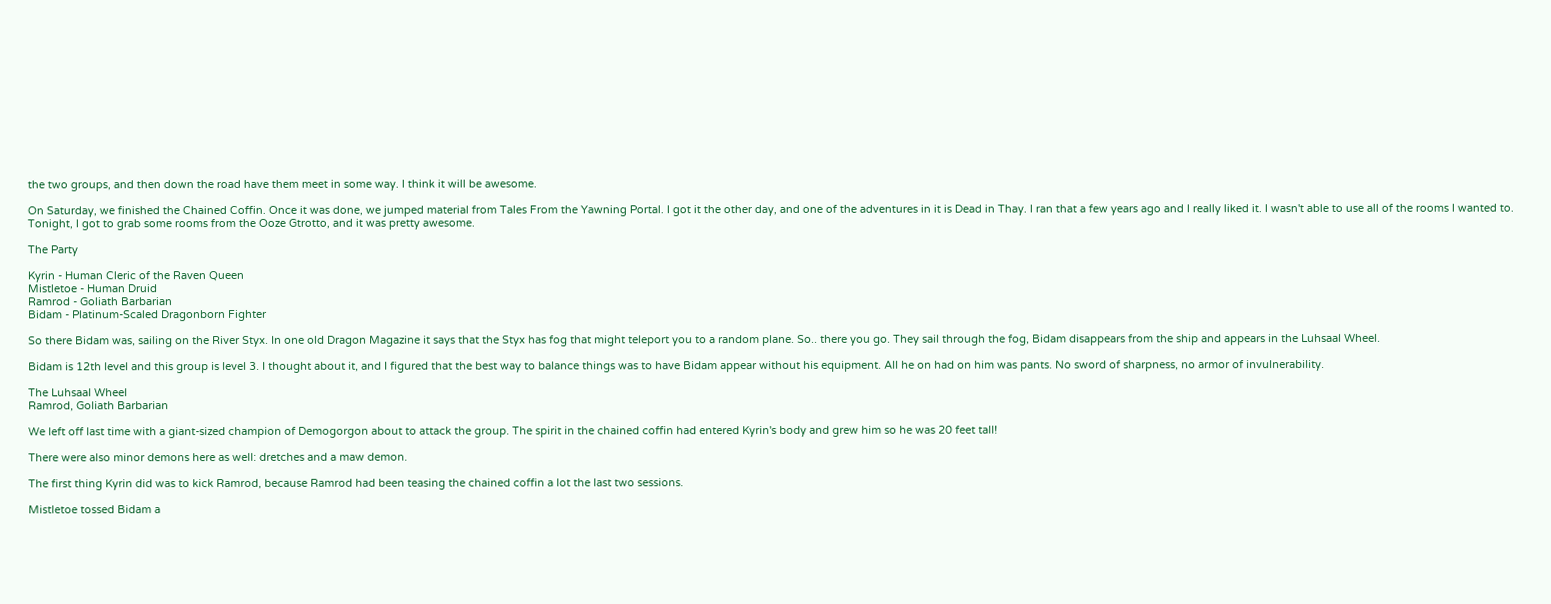the two groups, and then down the road have them meet in some way. I think it will be awesome.

On Saturday, we finished the Chained Coffin. Once it was done, we jumped material from Tales From the Yawning Portal. I got it the other day, and one of the adventures in it is Dead in Thay. I ran that a few years ago and I really liked it. I wasn't able to use all of the rooms I wanted to. Tonight, I got to grab some rooms from the Ooze Gtrotto, and it was pretty awesome.

The Party

Kyrin - Human Cleric of the Raven Queen
Mistletoe - Human Druid
Ramrod - Goliath Barbarian
Bidam - Platinum-Scaled Dragonborn Fighter

So there Bidam was, sailing on the River Styx. In one old Dragon Magazine it says that the Styx has fog that might teleport you to a random plane. So.. there you go. They sail through the fog, Bidam disappears from the ship and appears in the Luhsaal Wheel.

Bidam is 12th level and this group is level 3. I thought about it, and I figured that the best way to balance things was to have Bidam appear without his equipment. All he on had on him was pants. No sword of sharpness, no armor of invulnerability.

The Luhsaal Wheel
Ramrod, Goliath Barbarian

We left off last time with a giant-sized champion of Demogorgon about to attack the group. The spirit in the chained coffin had entered Kyrin's body and grew him so he was 20 feet tall!

There were also minor demons here as well: dretches and a maw demon.

The first thing Kyrin did was to kick Ramrod, because Ramrod had been teasing the chained coffin a lot the last two sessions.

Mistletoe tossed Bidam a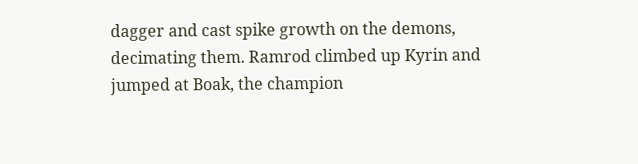dagger and cast spike growth on the demons, decimating them. Ramrod climbed up Kyrin and jumped at Boak, the champion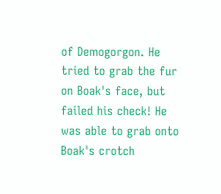of Demogorgon. He tried to grab the fur on Boak's face, but failed his check! He was able to grab onto Boak's crotch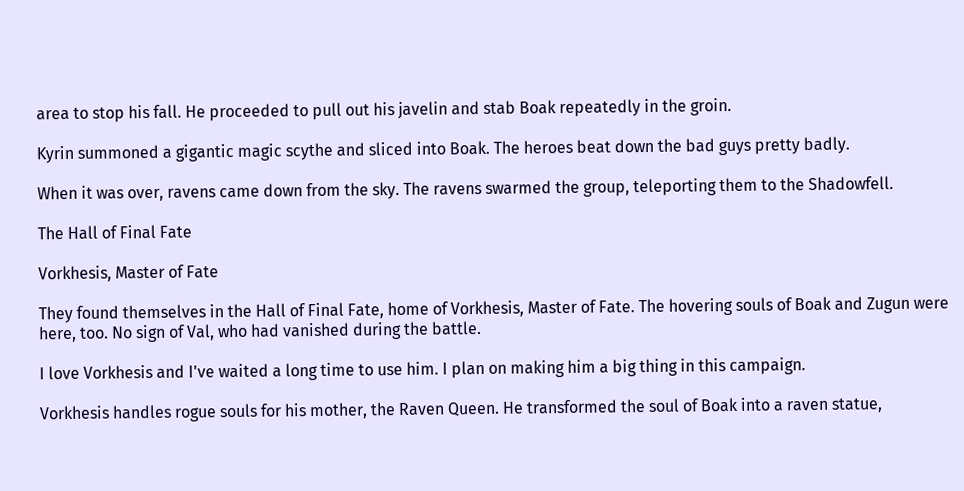area to stop his fall. He proceeded to pull out his javelin and stab Boak repeatedly in the groin.

Kyrin summoned a gigantic magic scythe and sliced into Boak. The heroes beat down the bad guys pretty badly.

When it was over, ravens came down from the sky. The ravens swarmed the group, teleporting them to the Shadowfell.

The Hall of Final Fate

Vorkhesis, Master of Fate

They found themselves in the Hall of Final Fate, home of Vorkhesis, Master of Fate. The hovering souls of Boak and Zugun were here, too. No sign of Val, who had vanished during the battle.

I love Vorkhesis and I've waited a long time to use him. I plan on making him a big thing in this campaign.

Vorkhesis handles rogue souls for his mother, the Raven Queen. He transformed the soul of Boak into a raven statue,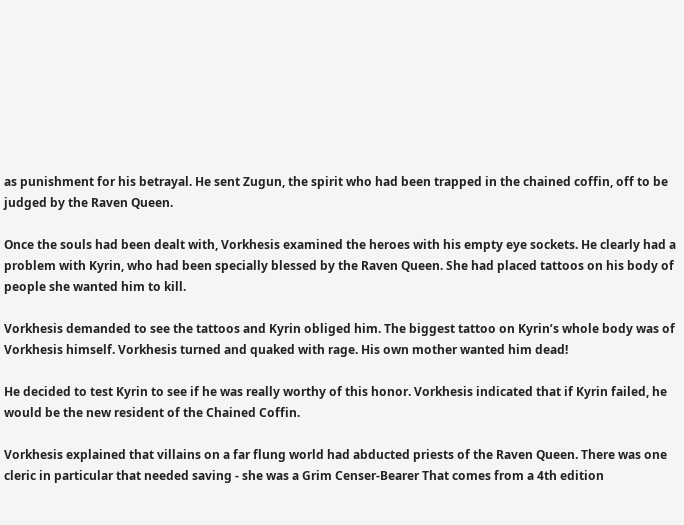as punishment for his betrayal. He sent Zugun, the spirit who had been trapped in the chained coffin, off to be judged by the Raven Queen.

Once the souls had been dealt with, Vorkhesis examined the heroes with his empty eye sockets. He clearly had a problem with Kyrin, who had been specially blessed by the Raven Queen. She had placed tattoos on his body of people she wanted him to kill.

Vorkhesis demanded to see the tattoos and Kyrin obliged him. The biggest tattoo on Kyrin’s whole body was of Vorkhesis himself. Vorkhesis turned and quaked with rage. His own mother wanted him dead!

He decided to test Kyrin to see if he was really worthy of this honor. Vorkhesis indicated that if Kyrin failed, he would be the new resident of the Chained Coffin.

Vorkhesis explained that villains on a far flung world had abducted priests of the Raven Queen. There was one cleric in particular that needed saving - she was a Grim Censer-Bearer That comes from a 4th edition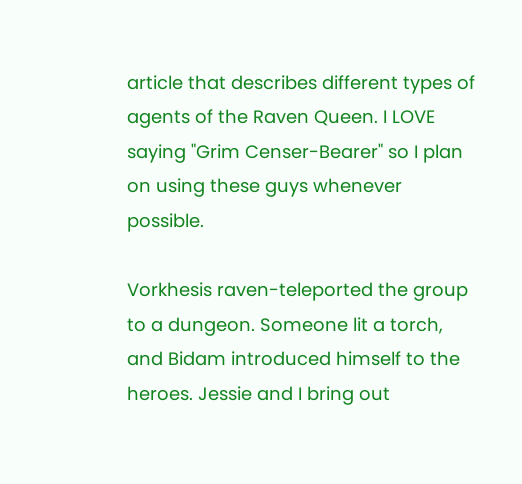article that describes different types of agents of the Raven Queen. I LOVE saying "Grim Censer-Bearer" so I plan on using these guys whenever possible.

Vorkhesis raven-teleported the group to a dungeon. Someone lit a torch, and Bidam introduced himself to the heroes. Jessie and I bring out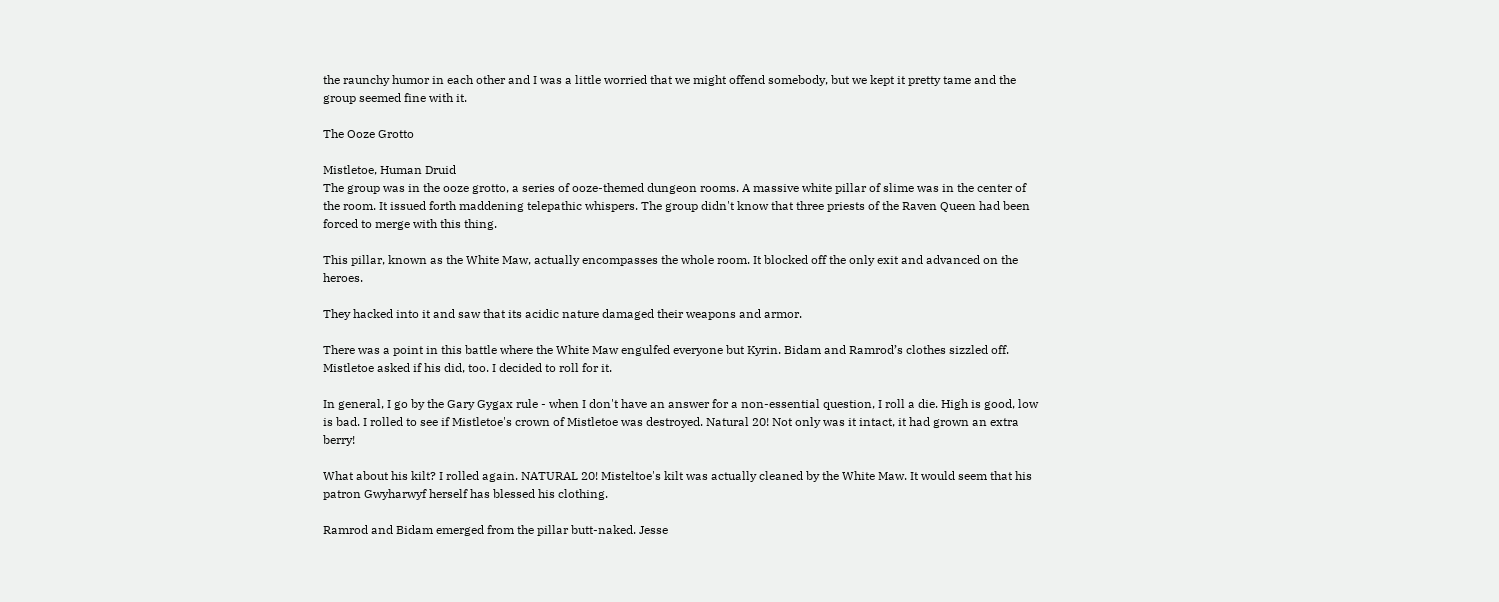the raunchy humor in each other and I was a little worried that we might offend somebody, but we kept it pretty tame and the group seemed fine with it.

The Ooze Grotto

Mistletoe, Human Druid
The group was in the ooze grotto, a series of ooze-themed dungeon rooms. A massive white pillar of slime was in the center of the room. It issued forth maddening telepathic whispers. The group didn't know that three priests of the Raven Queen had been forced to merge with this thing.

This pillar, known as the White Maw, actually encompasses the whole room. It blocked off the only exit and advanced on the heroes.

They hacked into it and saw that its acidic nature damaged their weapons and armor.

There was a point in this battle where the White Maw engulfed everyone but Kyrin. Bidam and Ramrod’s clothes sizzled off. Mistletoe asked if his did, too. I decided to roll for it.

In general, I go by the Gary Gygax rule - when I don't have an answer for a non-essential question, I roll a die. High is good, low is bad. I rolled to see if Mistletoe's crown of Mistletoe was destroyed. Natural 20! Not only was it intact, it had grown an extra berry!

What about his kilt? I rolled again. NATURAL 20! Misteltoe's kilt was actually cleaned by the White Maw. It would seem that his patron Gwyharwyf herself has blessed his clothing.

Ramrod and Bidam emerged from the pillar butt-naked. Jesse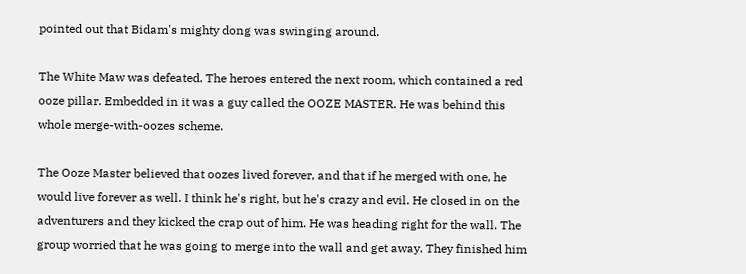pointed out that Bidam's mighty dong was swinging around.

The White Maw was defeated. The heroes entered the next room, which contained a red ooze pillar. Embedded in it was a guy called the OOZE MASTER. He was behind this whole merge-with-oozes scheme.

The Ooze Master believed that oozes lived forever, and that if he merged with one, he would live forever as well. I think he's right, but he's crazy and evil. He closed in on the adventurers and they kicked the crap out of him. He was heading right for the wall. The group worried that he was going to merge into the wall and get away. They finished him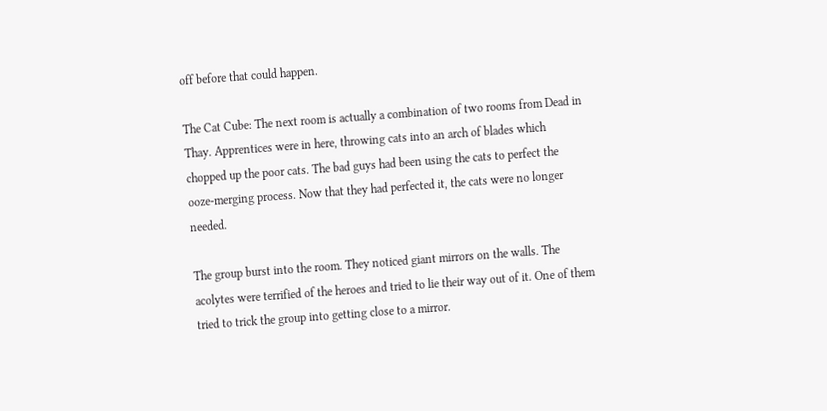off before that could happen.

The Cat Cube: The next room is actually a combination of two rooms from Dead in Thay. Apprentices were in here, throwing cats into an arch of blades which chopped up the poor cats. The bad guys had been using the cats to perfect the ooze-merging process. Now that they had perfected it, the cats were no longer needed.

The group burst into the room. They noticed giant mirrors on the walls. The acolytes were terrified of the heroes and tried to lie their way out of it. One of them tried to trick the group into getting close to a mirror.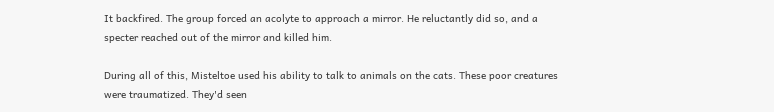It backfired. The group forced an acolyte to approach a mirror. He reluctantly did so, and a specter reached out of the mirror and killed him.

During all of this, Misteltoe used his ability to talk to animals on the cats. These poor creatures were traumatized. They'd seen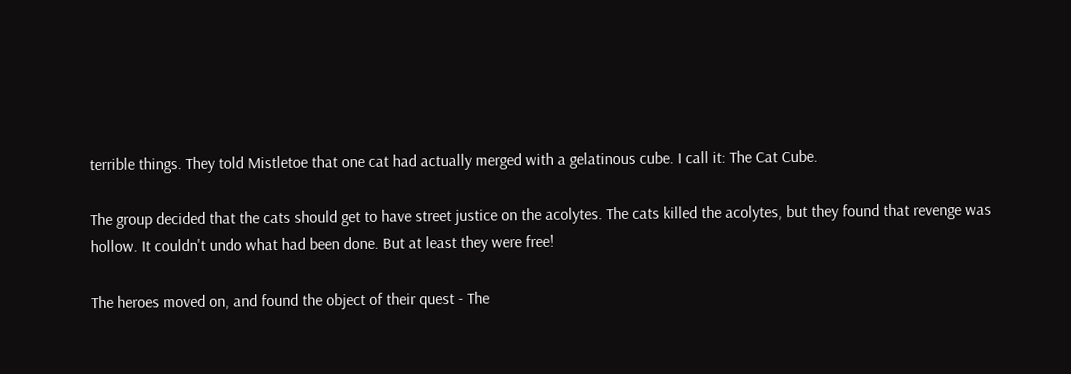terrible things. They told Mistletoe that one cat had actually merged with a gelatinous cube. I call it: The Cat Cube.

The group decided that the cats should get to have street justice on the acolytes. The cats killed the acolytes, but they found that revenge was hollow. It couldn't undo what had been done. But at least they were free!

The heroes moved on, and found the object of their quest - The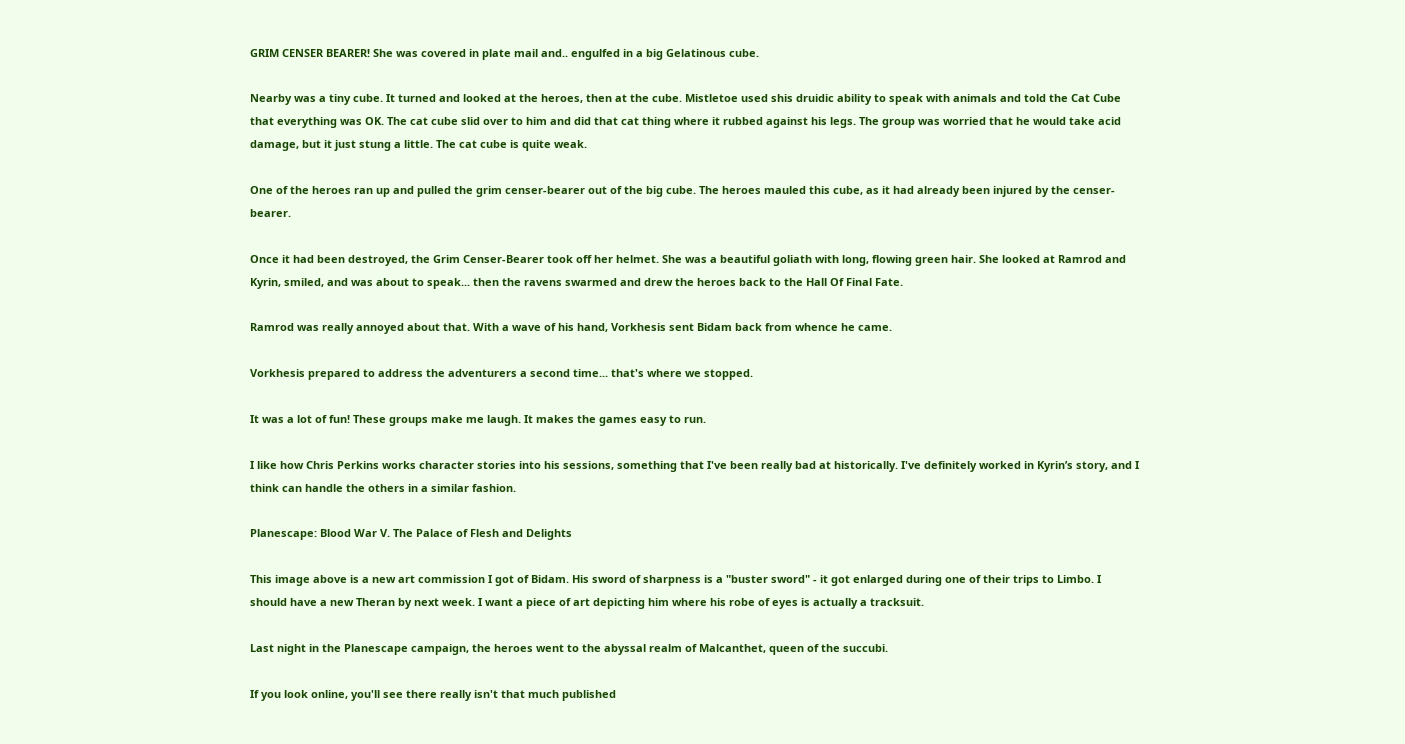GRIM CENSER BEARER! She was covered in plate mail and.. engulfed in a big Gelatinous cube.

Nearby was a tiny cube. It turned and looked at the heroes, then at the cube. Mistletoe used shis druidic ability to speak with animals and told the Cat Cube that everything was OK. The cat cube slid over to him and did that cat thing where it rubbed against his legs. The group was worried that he would take acid damage, but it just stung a little. The cat cube is quite weak.

One of the heroes ran up and pulled the grim censer-bearer out of the big cube. The heroes mauled this cube, as it had already been injured by the censer-bearer.

Once it had been destroyed, the Grim Censer-Bearer took off her helmet. She was a beautiful goliath with long, flowing green hair. She looked at Ramrod and Kyrin, smiled, and was about to speak... then the ravens swarmed and drew the heroes back to the Hall Of Final Fate.

Ramrod was really annoyed about that. With a wave of his hand, Vorkhesis sent Bidam back from whence he came.

Vorkhesis prepared to address the adventurers a second time... that's where we stopped.

It was a lot of fun! These groups make me laugh. It makes the games easy to run.

I like how Chris Perkins works character stories into his sessions, something that I've been really bad at historically. I've definitely worked in Kyrin’s story, and I think can handle the others in a similar fashion.

Planescape: Blood War V. The Palace of Flesh and Delights

This image above is a new art commission I got of Bidam. His sword of sharpness is a "buster sword" - it got enlarged during one of their trips to Limbo. I should have a new Theran by next week. I want a piece of art depicting him where his robe of eyes is actually a tracksuit.

Last night in the Planescape campaign, the heroes went to the abyssal realm of Malcanthet, queen of the succubi.

If you look online, you'll see there really isn't that much published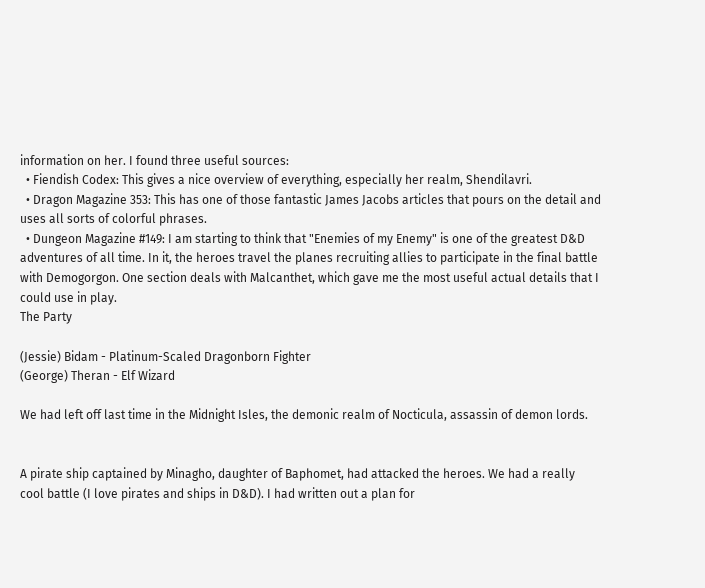information on her. I found three useful sources:
  • Fiendish Codex: This gives a nice overview of everything, especially her realm, Shendilavri.
  • Dragon Magazine 353: This has one of those fantastic James Jacobs articles that pours on the detail and uses all sorts of colorful phrases.
  • Dungeon Magazine #149: I am starting to think that "Enemies of my Enemy" is one of the greatest D&D adventures of all time. In it, the heroes travel the planes recruiting allies to participate in the final battle with Demogorgon. One section deals with Malcanthet, which gave me the most useful actual details that I could use in play.
The Party

(Jessie) Bidam - Platinum-Scaled Dragonborn Fighter
(George) Theran - Elf Wizard

We had left off last time in the Midnight Isles, the demonic realm of Nocticula, assassin of demon lords.


A pirate ship captained by Minagho, daughter of Baphomet, had attacked the heroes. We had a really cool battle (I love pirates and ships in D&D). I had written out a plan for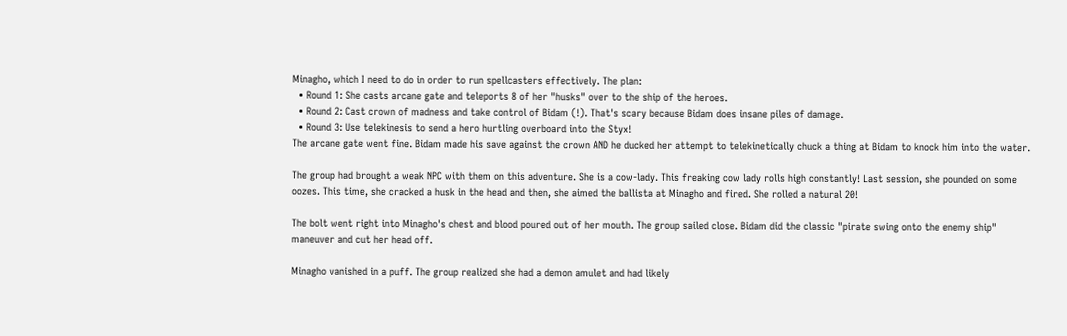Minagho, which I need to do in order to run spellcasters effectively. The plan:
  • Round 1: She casts arcane gate and teleports 8 of her "husks" over to the ship of the heroes.
  • Round 2: Cast crown of madness and take control of Bidam (!). That's scary because Bidam does insane piles of damage.
  • Round 3: Use telekinesis to send a hero hurtling overboard into the Styx!
The arcane gate went fine. Bidam made his save against the crown AND he ducked her attempt to telekinetically chuck a thing at Bidam to knock him into the water.

The group had brought a weak NPC with them on this adventure. She is a cow-lady. This freaking cow lady rolls high constantly! Last session, she pounded on some oozes. This time, she cracked a husk in the head and then, she aimed the ballista at Minagho and fired. She rolled a natural 20!

The bolt went right into Minagho's chest and blood poured out of her mouth. The group sailed close. Bidam did the classic "pirate swing onto the enemy ship" maneuver and cut her head off.

Minagho vanished in a puff. The group realized she had a demon amulet and had likely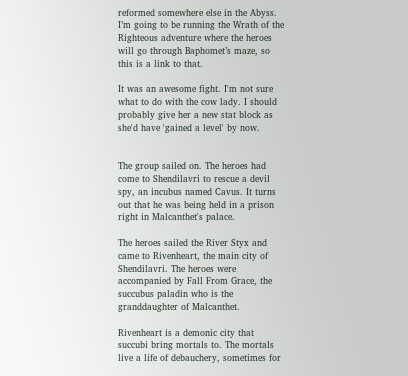reformed somewhere else in the Abyss. I’m going to be running the Wrath of the Righteous adventure where the heroes will go through Baphomet’s maze, so this is a link to that.

It was an awesome fight. I'm not sure what to do with the cow lady. I should probably give her a new stat block as she'd have 'gained a level' by now.


The group sailed on. The heroes had come to Shendilavri to rescue a devil spy, an incubus named Cavus. It turns out that he was being held in a prison right in Malcanthet's palace.

The heroes sailed the River Styx and came to Rivenheart, the main city of Shendilavri. The heroes were accompanied by Fall From Grace, the succubus paladin who is the granddaughter of Malcanthet.

Rivenheart is a demonic city that succubi bring mortals to. The mortals live a life of debauchery, sometimes for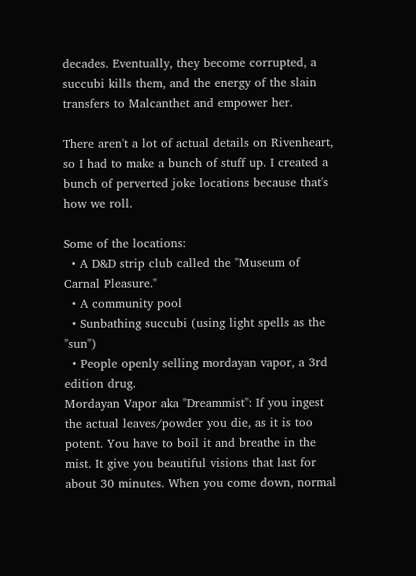decades. Eventually, they become corrupted, a succubi kills them, and the energy of the slain transfers to Malcanthet and empower her.

There aren't a lot of actual details on Rivenheart, so I had to make a bunch of stuff up. I created a bunch of perverted joke locations because that's how we roll.

Some of the locations:
  • A D&D strip club called the "Museum of Carnal Pleasure."
  • A community pool
  • Sunbathing succubi (using light spells as the "sun")
  • People openly selling mordayan vapor, a 3rd edition drug.
Mordayan Vapor aka "Dreammist": If you ingest the actual leaves/powder you die, as it is too potent. You have to boil it and breathe in the mist. It give you beautiful visions that last for about 30 minutes. When you come down, normal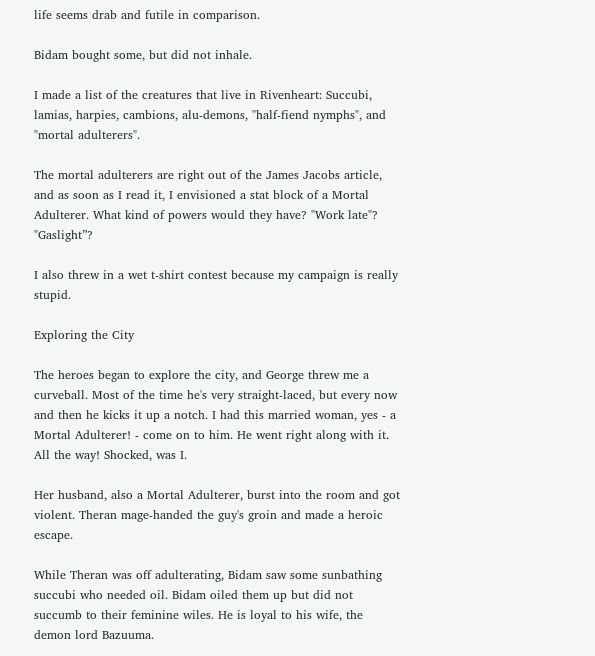life seems drab and futile in comparison.

Bidam bought some, but did not inhale.

I made a list of the creatures that live in Rivenheart: Succubi, lamias, harpies, cambions, alu-demons, "half-fiend nymphs", and "mortal adulterers".

The mortal adulterers are right out of the James Jacobs article, and as soon as I read it, I envisioned a stat block of a Mortal Adulterer. What kind of powers would they have? "Work late"? "Gaslight”?

I also threw in a wet t-shirt contest because my campaign is really stupid.

Exploring the City

The heroes began to explore the city, and George threw me a curveball. Most of the time he's very straight-laced, but every now and then he kicks it up a notch. I had this married woman, yes - a Mortal Adulterer! - come on to him. He went right along with it. All the way! Shocked, was I.

Her husband, also a Mortal Adulterer, burst into the room and got violent. Theran mage-handed the guy's groin and made a heroic escape.

While Theran was off adulterating, Bidam saw some sunbathing succubi who needed oil. Bidam oiled them up but did not succumb to their feminine wiles. He is loyal to his wife, the demon lord Bazuuma.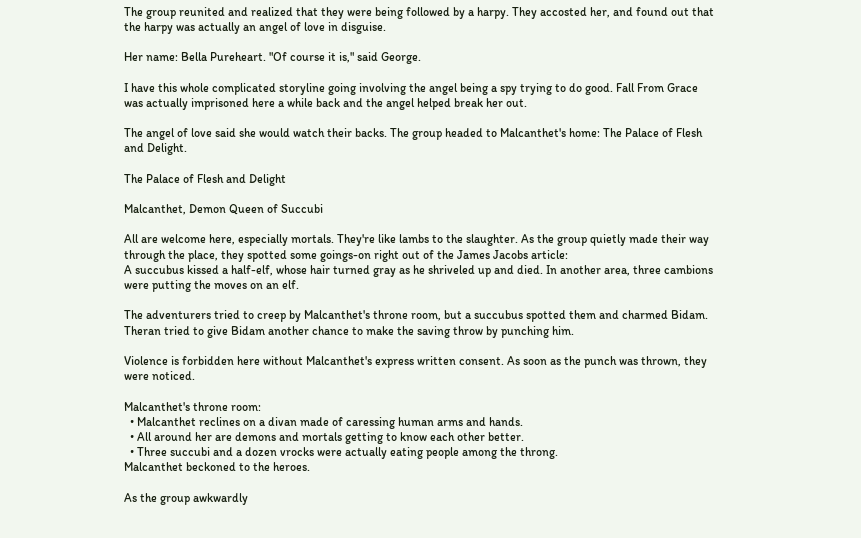The group reunited and realized that they were being followed by a harpy. They accosted her, and found out that the harpy was actually an angel of love in disguise.

Her name: Bella Pureheart. "Of course it is," said George.

I have this whole complicated storyline going involving the angel being a spy trying to do good. Fall From Grace was actually imprisoned here a while back and the angel helped break her out.

The angel of love said she would watch their backs. The group headed to Malcanthet's home: The Palace of Flesh and Delight.

The Palace of Flesh and Delight

Malcanthet, Demon Queen of Succubi

All are welcome here, especially mortals. They're like lambs to the slaughter. As the group quietly made their way through the place, they spotted some goings-on right out of the James Jacobs article:
A succubus kissed a half-elf, whose hair turned gray as he shriveled up and died. In another area, three cambions were putting the moves on an elf.

The adventurers tried to creep by Malcanthet's throne room, but a succubus spotted them and charmed Bidam. Theran tried to give Bidam another chance to make the saving throw by punching him.

Violence is forbidden here without Malcanthet's express written consent. As soon as the punch was thrown, they were noticed.

Malcanthet's throne room:
  • Malcanthet reclines on a divan made of caressing human arms and hands.
  • All around her are demons and mortals getting to know each other better.
  • Three succubi and a dozen vrocks were actually eating people among the throng.
Malcanthet beckoned to the heroes.

As the group awkwardly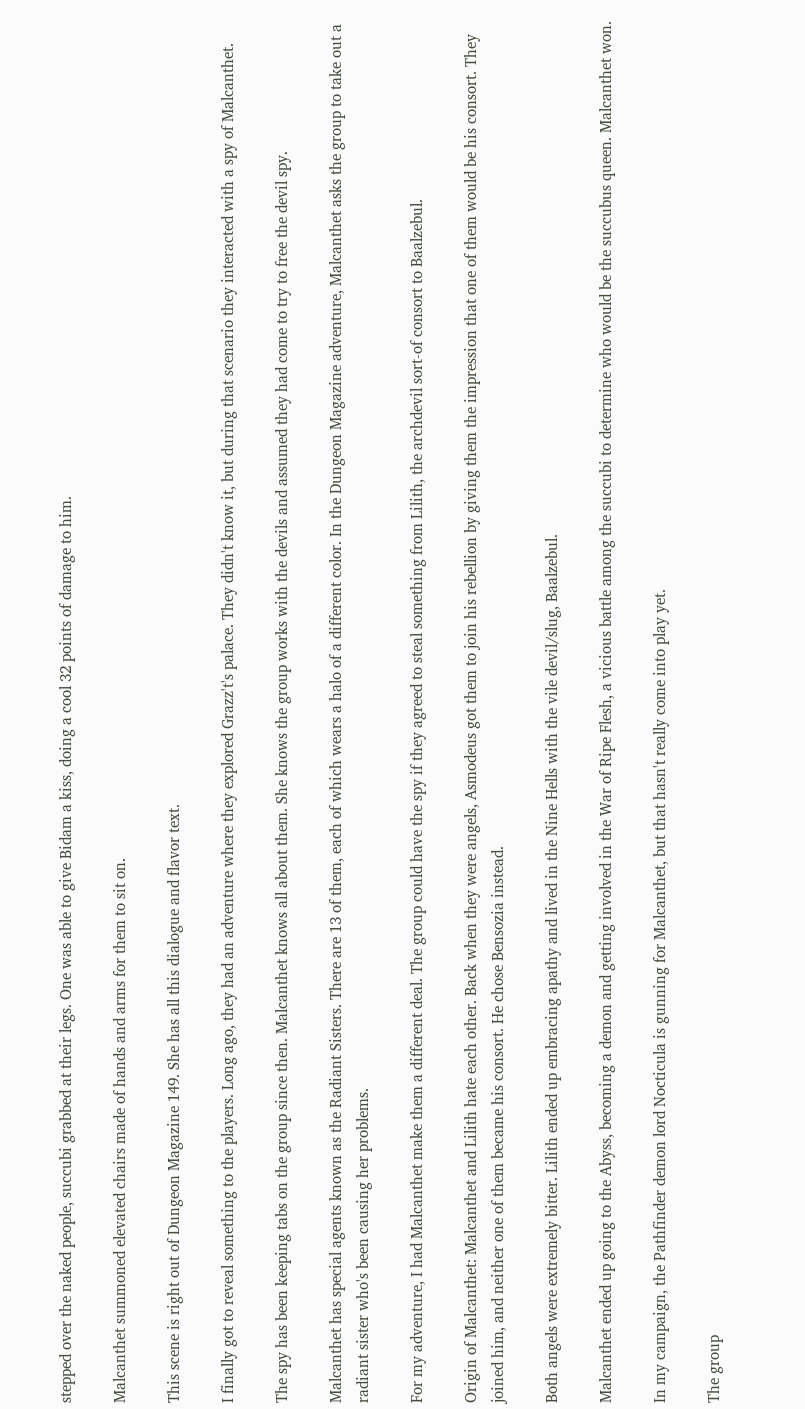stepped over the naked people, succubi grabbed at their legs. One was able to give Bidam a kiss, doing a cool 32 points of damage to him.

Malcanthet summoned elevated chairs made of hands and arms for them to sit on.

This scene is right out of Dungeon Magazine 149. She has all this dialogue and flavor text.

I finally got to reveal something to the players. Long ago, they had an adventure where they explored Grazz't's palace. They didn't know it, but during that scenario they interacted with a spy of Malcanthet.

The spy has been keeping tabs on the group since then. Malcanthet knows all about them. She knows the group works with the devils and assumed they had come to try to free the devil spy.

Malcanthet has special agents known as the Radiant Sisters. There are 13 of them, each of which wears a halo of a different color. In the Dungeon Magazine adventure, Malcanthet asks the group to take out a radiant sister who's been causing her problems.

For my adventure, I had Malcanthet make them a different deal. The group could have the spy if they agreed to steal something from Lilith, the archdevil sort-of consort to Baalzebul.

Origin of Malcanthet: Malcanthet and Lilith hate each other. Back when they were angels, Asmodeus got them to join his rebellion by giving them the impression that one of them would be his consort. They joined him, and neither one of them became his consort. He chose Bensozia instead.

Both angels were extremely bitter. Lilith ended up embracing apathy and lived in the Nine Hells with the vile devil/slug, Baalzebul.

Malcanthet ended up going to the Abyss, becoming a demon and getting involved in the War of Ripe Flesh, a vicious battle among the succubi to determine who would be the succubus queen. Malcanthet won.

In my campaign, the Pathfinder demon lord Nocticula is gunning for Malcanthet, but that hasn't really come into play yet.

The group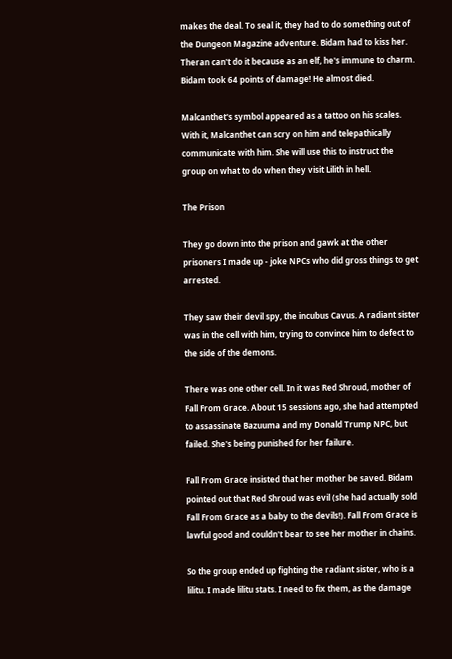makes the deal. To seal it, they had to do something out of the Dungeon Magazine adventure. Bidam had to kiss her. Theran can't do it because as an elf, he's immune to charm. Bidam took 64 points of damage! He almost died.

Malcanthet's symbol appeared as a tattoo on his scales. With it, Malcanthet can scry on him and telepathically communicate with him. She will use this to instruct the group on what to do when they visit Lilith in hell.

The Prison

They go down into the prison and gawk at the other prisoners I made up - joke NPCs who did gross things to get arrested.

They saw their devil spy, the incubus Cavus. A radiant sister was in the cell with him, trying to convince him to defect to the side of the demons.

There was one other cell. In it was Red Shroud, mother of Fall From Grace. About 15 sessions ago, she had attempted to assassinate Bazuuma and my Donald Trump NPC, but failed. She's being punished for her failure.

Fall From Grace insisted that her mother be saved. Bidam pointed out that Red Shroud was evil (she had actually sold Fall From Grace as a baby to the devils!). Fall From Grace is lawful good and couldn't bear to see her mother in chains.

So the group ended up fighting the radiant sister, who is a lilitu. I made lilitu stats. I need to fix them, as the damage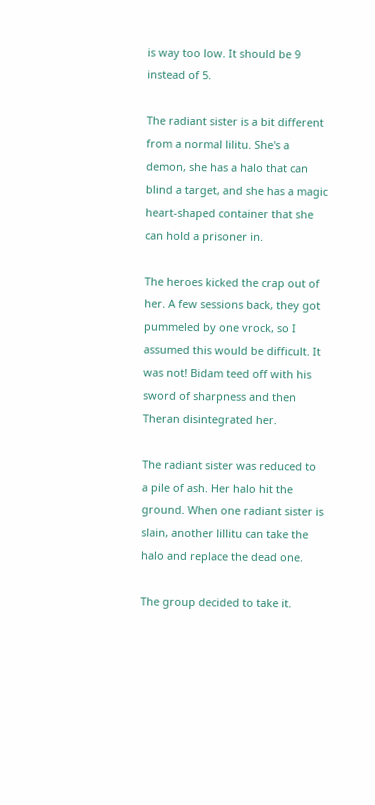is way too low. It should be 9 instead of 5.

The radiant sister is a bit different from a normal lilitu. She's a demon, she has a halo that can blind a target, and she has a magic heart-shaped container that she can hold a prisoner in.

The heroes kicked the crap out of her. A few sessions back, they got pummeled by one vrock, so I assumed this would be difficult. It was not! Bidam teed off with his sword of sharpness and then Theran disintegrated her.

The radiant sister was reduced to a pile of ash. Her halo hit the ground. When one radiant sister is slain, another lillitu can take the halo and replace the dead one.

The group decided to take it.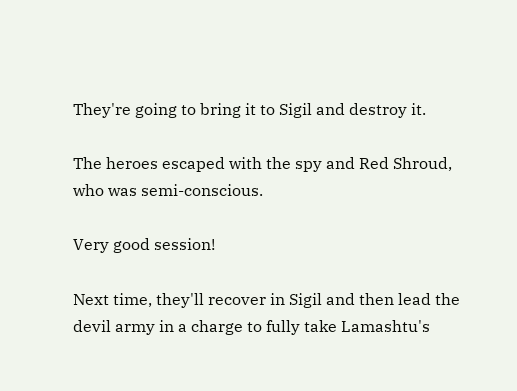They're going to bring it to Sigil and destroy it.

The heroes escaped with the spy and Red Shroud, who was semi-conscious.

Very good session!

Next time, they'll recover in Sigil and then lead the devil army in a charge to fully take Lamashtu's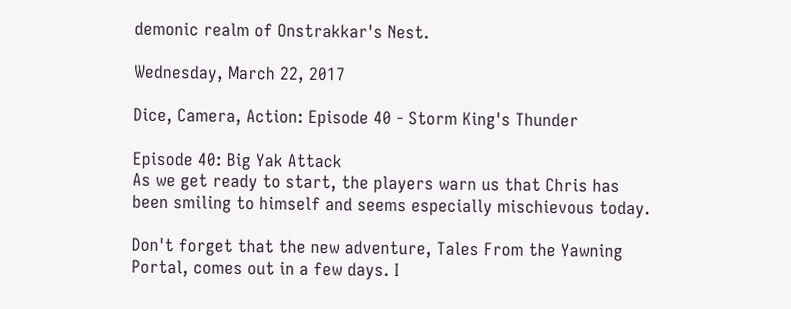demonic realm of Onstrakkar's Nest.

Wednesday, March 22, 2017

Dice, Camera, Action: Episode 40 - Storm King's Thunder

Episode 40: Big Yak Attack
As we get ready to start, the players warn us that Chris has been smiling to himself and seems especially mischievous today.

Don't forget that the new adventure, Tales From the Yawning Portal, comes out in a few days. I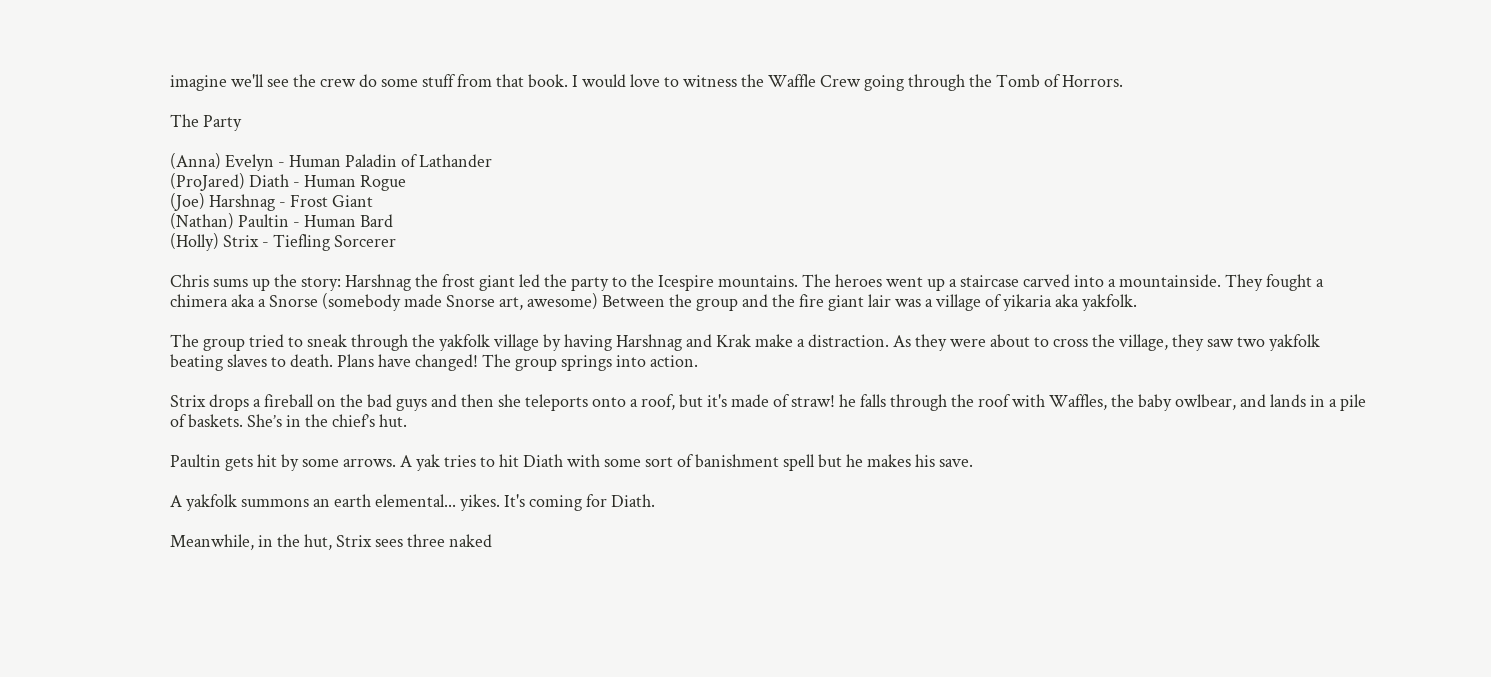imagine we'll see the crew do some stuff from that book. I would love to witness the Waffle Crew going through the Tomb of Horrors.

The Party

(Anna) Evelyn - Human Paladin of Lathander
(ProJared) Diath - Human Rogue
(Joe) Harshnag - Frost Giant
(Nathan) Paultin - Human Bard
(Holly) Strix - Tiefling Sorcerer

Chris sums up the story: Harshnag the frost giant led the party to the Icespire mountains. The heroes went up a staircase carved into a mountainside. They fought a chimera aka a Snorse (somebody made Snorse art, awesome) Between the group and the fire giant lair was a village of yikaria aka yakfolk.

The group tried to sneak through the yakfolk village by having Harshnag and Krak make a distraction. As they were about to cross the village, they saw two yakfolk beating slaves to death. Plans have changed! The group springs into action.

Strix drops a fireball on the bad guys and then she teleports onto a roof, but it's made of straw! he falls through the roof with Waffles, the baby owlbear, and lands in a pile of baskets. She’s in the chief’s hut.

Paultin gets hit by some arrows. A yak tries to hit Diath with some sort of banishment spell but he makes his save.

A yakfolk summons an earth elemental... yikes. It's coming for Diath.

Meanwhile, in the hut, Strix sees three naked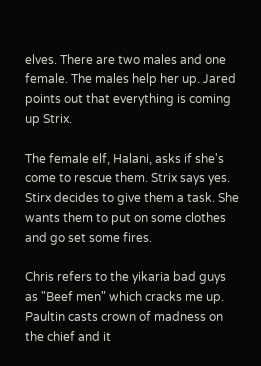elves. There are two males and one female. The males help her up. Jared points out that everything is coming up Strix.

The female elf, Halani, asks if she's come to rescue them. Strix says yes. Stirx decides to give them a task. She wants them to put on some clothes and go set some fires.

Chris refers to the yikaria bad guys as "Beef men" which cracks me up. Paultin casts crown of madness on the chief and it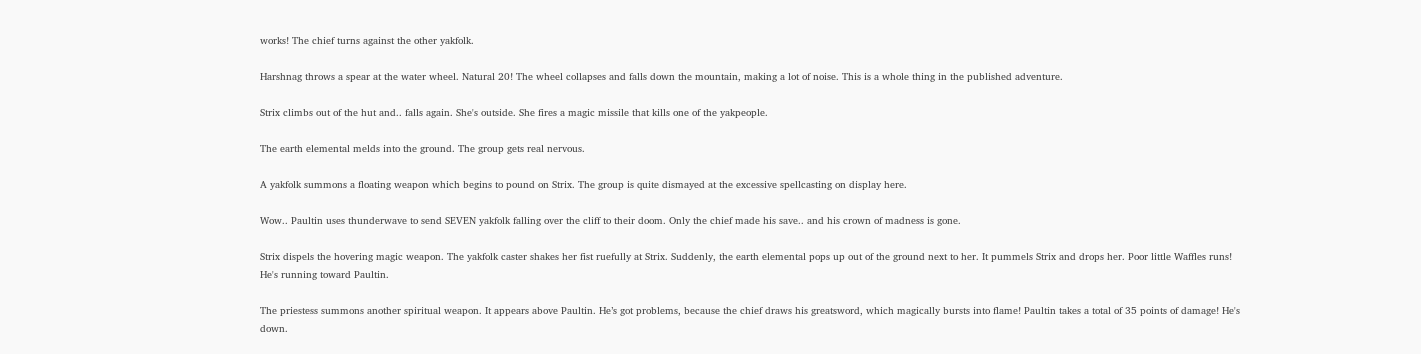works! The chief turns against the other yakfolk.

Harshnag throws a spear at the water wheel. Natural 20! The wheel collapses and falls down the mountain, making a lot of noise. This is a whole thing in the published adventure.

Strix climbs out of the hut and.. falls again. She's outside. She fires a magic missile that kills one of the yakpeople.

The earth elemental melds into the ground. The group gets real nervous.

A yakfolk summons a floating weapon which begins to pound on Strix. The group is quite dismayed at the excessive spellcasting on display here.

Wow.. Paultin uses thunderwave to send SEVEN yakfolk falling over the cliff to their doom. Only the chief made his save.. and his crown of madness is gone.

Strix dispels the hovering magic weapon. The yakfolk caster shakes her fist ruefully at Strix. Suddenly, the earth elemental pops up out of the ground next to her. It pummels Strix and drops her. Poor little Waffles runs! He's running toward Paultin.

The priestess summons another spiritual weapon. It appears above Paultin. He’s got problems, because the chief draws his greatsword, which magically bursts into flame! Paultin takes a total of 35 points of damage! He's down.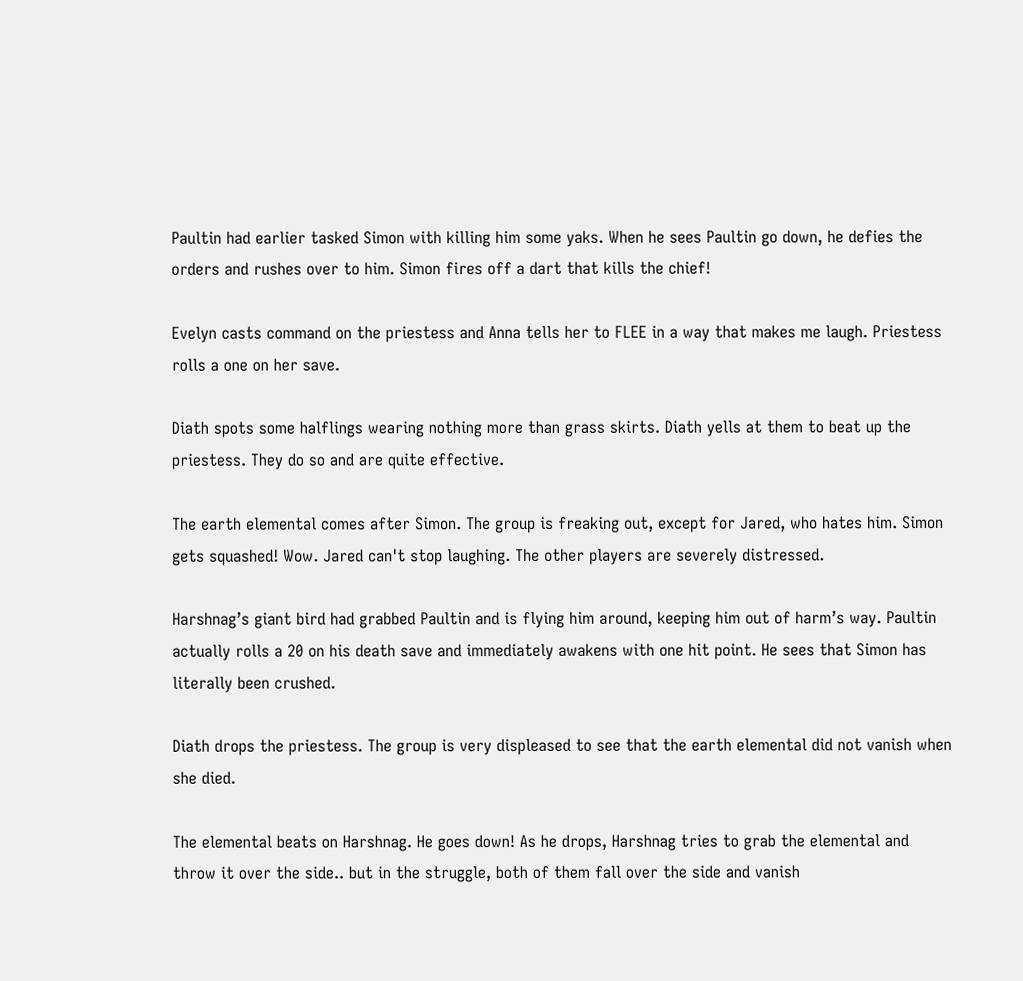Paultin had earlier tasked Simon with killing him some yaks. When he sees Paultin go down, he defies the orders and rushes over to him. Simon fires off a dart that kills the chief!

Evelyn casts command on the priestess and Anna tells her to FLEE in a way that makes me laugh. Priestess rolls a one on her save.

Diath spots some halflings wearing nothing more than grass skirts. Diath yells at them to beat up the priestess. They do so and are quite effective.

The earth elemental comes after Simon. The group is freaking out, except for Jared, who hates him. Simon gets squashed! Wow. Jared can't stop laughing. The other players are severely distressed.

Harshnag’s giant bird had grabbed Paultin and is flying him around, keeping him out of harm’s way. Paultin actually rolls a 20 on his death save and immediately awakens with one hit point. He sees that Simon has literally been crushed.

Diath drops the priestess. The group is very displeased to see that the earth elemental did not vanish when she died.

The elemental beats on Harshnag. He goes down! As he drops, Harshnag tries to grab the elemental and throw it over the side.. but in the struggle, both of them fall over the side and vanish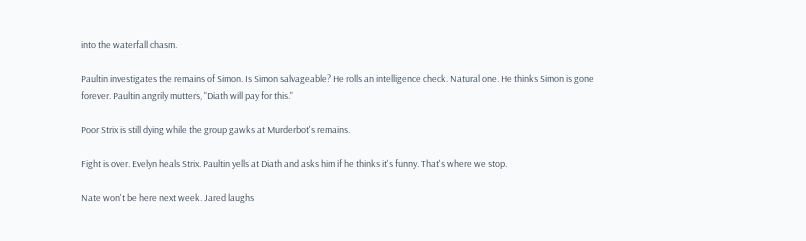into the waterfall chasm.

Paultin investigates the remains of Simon. Is Simon salvageable? He rolls an intelligence check. Natural one. He thinks Simon is gone forever. Paultin angrily mutters, "Diath will pay for this."

Poor Strix is still dying while the group gawks at Murderbot's remains.

Fight is over. Evelyn heals Strix. Paultin yells at Diath and asks him if he thinks it's funny. That's where we stop.

Nate won't be here next week. Jared laughs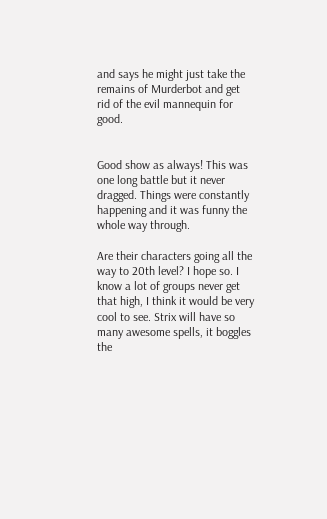and says he might just take the remains of Murderbot and get rid of the evil mannequin for good.


Good show as always! This was one long battle but it never dragged. Things were constantly happening and it was funny the whole way through.

Are their characters going all the way to 20th level? I hope so. I know a lot of groups never get that high, I think it would be very cool to see. Strix will have so many awesome spells, it boggles the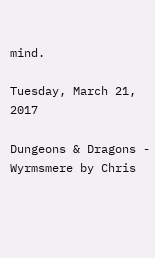mind.

Tuesday, March 21, 2017

Dungeons & Dragons - Wyrmsmere by Chris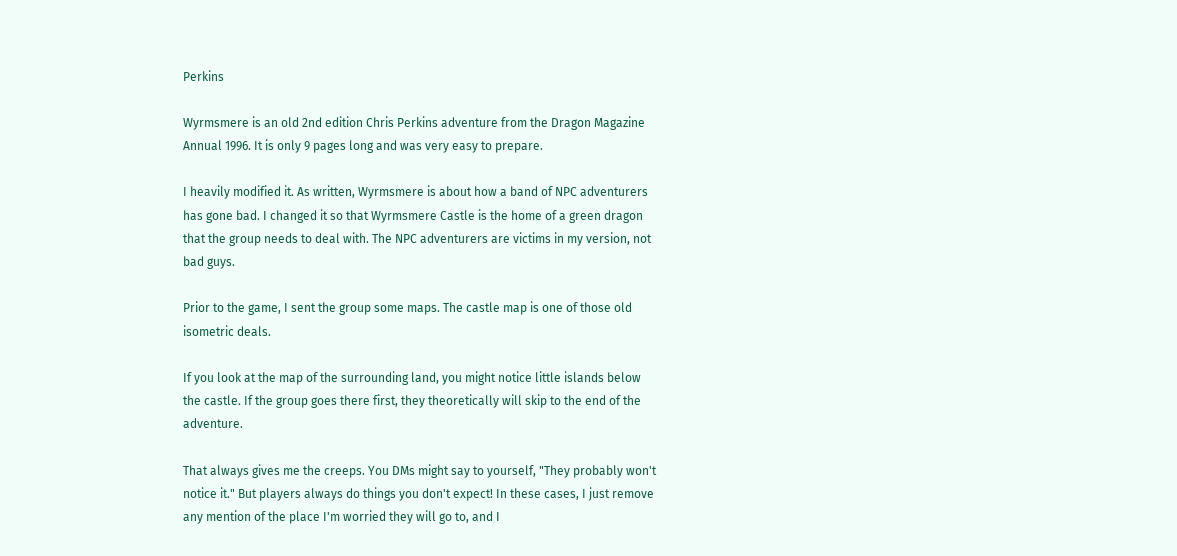Perkins

Wyrmsmere is an old 2nd edition Chris Perkins adventure from the Dragon Magazine Annual 1996. It is only 9 pages long and was very easy to prepare.

I heavily modified it. As written, Wyrmsmere is about how a band of NPC adventurers has gone bad. I changed it so that Wyrmsmere Castle is the home of a green dragon that the group needs to deal with. The NPC adventurers are victims in my version, not bad guys.

Prior to the game, I sent the group some maps. The castle map is one of those old isometric deals.

If you look at the map of the surrounding land, you might notice little islands below the castle. If the group goes there first, they theoretically will skip to the end of the adventure.

That always gives me the creeps. You DMs might say to yourself, "They probably won't notice it." But players always do things you don't expect! In these cases, I just remove any mention of the place I'm worried they will go to, and I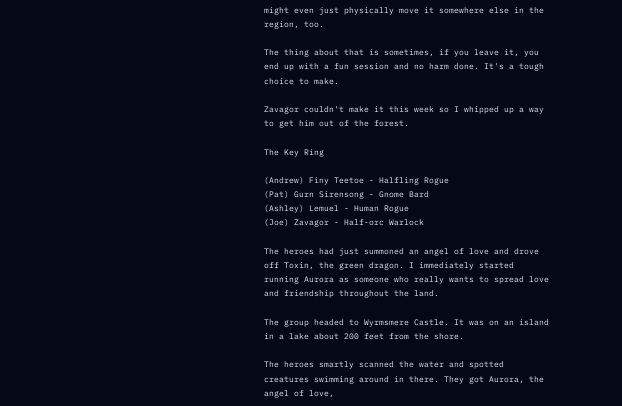might even just physically move it somewhere else in the region, too.

The thing about that is sometimes, if you leave it, you end up with a fun session and no harm done. It's a tough choice to make.

Zavagor couldn't make it this week so I whipped up a way to get him out of the forest.

The Key Ring

(Andrew) Finy Teetoe - Halfling Rogue
(Pat) Gurn Sirensong - Gnome Bard
(Ashley) Lemuel - Human Rogue
(Joe) Zavagor - Half-orc Warlock

The heroes had just summoned an angel of love and drove off Toxin, the green dragon. I immediately started running Aurora as someone who really wants to spread love and friendship throughout the land.

The group headed to Wyrmsmere Castle. It was on an island in a lake about 200 feet from the shore.

The heroes smartly scanned the water and spotted creatures swimming around in there. They got Aurora, the angel of love,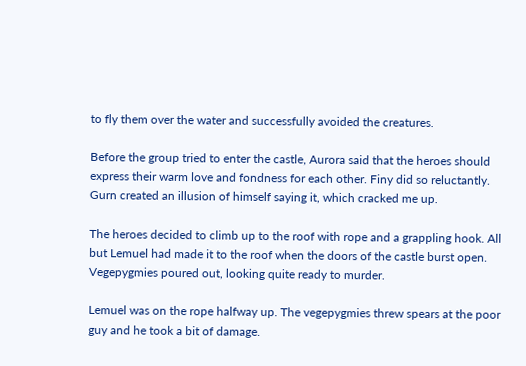to fly them over the water and successfully avoided the creatures.

Before the group tried to enter the castle, Aurora said that the heroes should  express their warm love and fondness for each other. Finy did so reluctantly. Gurn created an illusion of himself saying it, which cracked me up.

The heroes decided to climb up to the roof with rope and a grappling hook. All but Lemuel had made it to the roof when the doors of the castle burst open. Vegepygmies poured out, looking quite ready to murder.

Lemuel was on the rope halfway up. The vegepygmies threw spears at the poor guy and he took a bit of damage.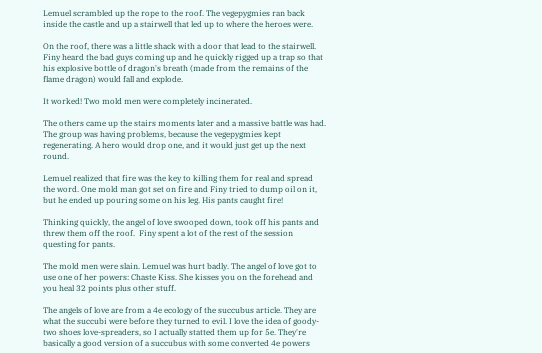Lemuel scrambled up the rope to the roof. The vegepygmies ran back inside the castle and up a stairwell that led up to where the heroes were.

On the roof, there was a little shack with a door that lead to the stairwell. Finy heard the bad guys coming up and he quickly rigged up a trap so that his explosive bottle of dragon's breath (made from the remains of the flame dragon) would fall and explode.

It worked! Two mold men were completely incinerated.

The others came up the stairs moments later and a massive battle was had. The group was having problems, because the vegepygmies kept regenerating. A hero would drop one, and it would just get up the next round.

Lemuel realized that fire was the key to killing them for real and spread the word. One mold man got set on fire and Finy tried to dump oil on it, but he ended up pouring some on his leg. His pants caught fire!

Thinking quickly, the angel of love swooped down, took off his pants and threw them off the roof.  Finy spent a lot of the rest of the session questing for pants.

The mold men were slain. Lemuel was hurt badly. The angel of love got to use one of her powers: Chaste Kiss. She kisses you on the forehead and you heal 32 points plus other stuff.

The angels of love are from a 4e ecology of the succubus article. They are what the succubi were before they turned to evil. I love the idea of goody-two shoes love-spreaders, so I actually statted them up for 5e. They're basically a good version of a succubus with some converted 4e powers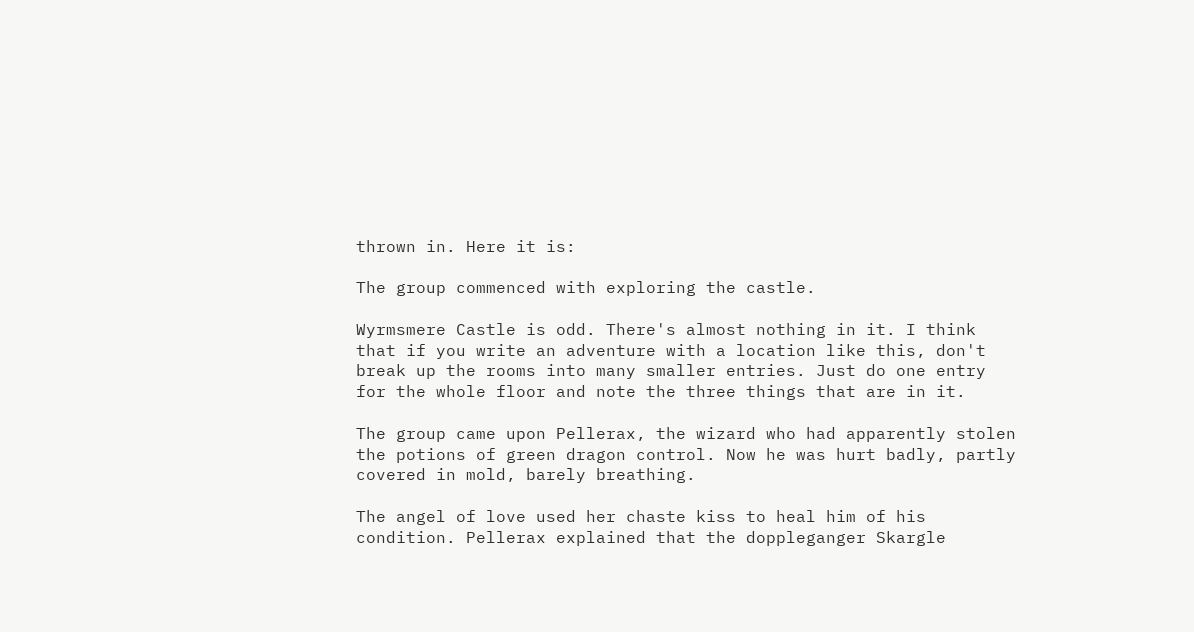thrown in. Here it is:

The group commenced with exploring the castle.

Wyrmsmere Castle is odd. There's almost nothing in it. I think that if you write an adventure with a location like this, don't break up the rooms into many smaller entries. Just do one entry for the whole floor and note the three things that are in it.

The group came upon Pellerax, the wizard who had apparently stolen the potions of green dragon control. Now he was hurt badly, partly covered in mold, barely breathing.

The angel of love used her chaste kiss to heal him of his condition. Pellerax explained that the doppleganger Skargle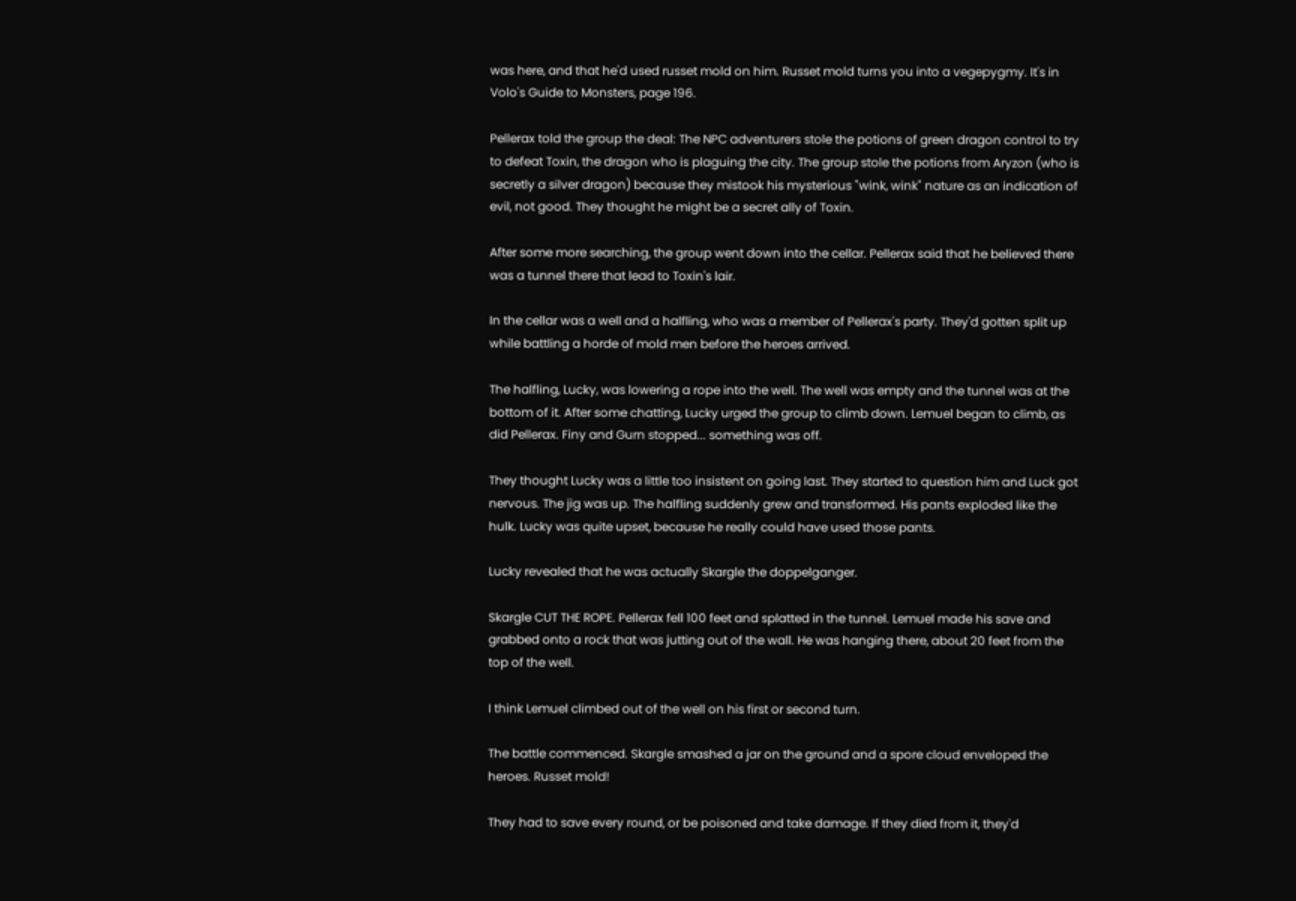was here, and that he'd used russet mold on him. Russet mold turns you into a vegepygmy. It's in Volo's Guide to Monsters, page 196.

Pellerax told the group the deal: The NPC adventurers stole the potions of green dragon control to try to defeat Toxin, the dragon who is plaguing the city. The group stole the potions from Aryzon (who is secretly a silver dragon) because they mistook his mysterious "wink, wink" nature as an indication of evil, not good. They thought he might be a secret ally of Toxin.

After some more searching, the group went down into the cellar. Pellerax said that he believed there was a tunnel there that lead to Toxin's lair.

In the cellar was a well and a halfling, who was a member of Pellerax's party. They'd gotten split up while battling a horde of mold men before the heroes arrived.

The halfling, Lucky, was lowering a rope into the well. The well was empty and the tunnel was at the bottom of it. After some chatting, Lucky urged the group to climb down. Lemuel began to climb, as did Pellerax. Finy and Gurn stopped... something was off.

They thought Lucky was a little too insistent on going last. They started to question him and Luck got nervous. The jig was up. The halfling suddenly grew and transformed. His pants exploded like the hulk. Lucky was quite upset, because he really could have used those pants.

Lucky revealed that he was actually Skargle the doppelganger.

Skargle CUT THE ROPE. Pellerax fell 100 feet and splatted in the tunnel. Lemuel made his save and grabbed onto a rock that was jutting out of the wall. He was hanging there, about 20 feet from the top of the well.

I think Lemuel climbed out of the well on his first or second turn.

The battle commenced. Skargle smashed a jar on the ground and a spore cloud enveloped the heroes. Russet mold!

They had to save every round, or be poisoned and take damage. If they died from it, they'd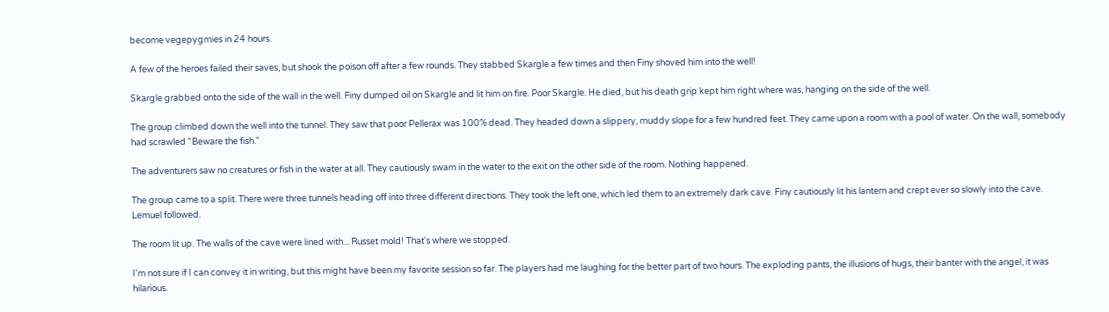become vegepygmies in 24 hours.

A few of the heroes failed their saves, but shook the poison off after a few rounds. They stabbed Skargle a few times and then Finy shoved him into the well!

Skargle grabbed onto the side of the wall in the well. Finy dumped oil on Skargle and lit him on fire. Poor Skargle. He died, but his death grip kept him right where was, hanging on the side of the well.

The group climbed down the well into the tunnel. They saw that poor Pellerax was 100% dead. They headed down a slippery, muddy slope for a few hundred feet. They came upon a room with a pool of water. On the wall, somebody had scrawled "Beware the fish."

The adventurers saw no creatures or fish in the water at all. They cautiously swam in the water to the exit on the other side of the room. Nothing happened.

The group came to a split. There were three tunnels heading off into three different directions. They took the left one, which led them to an extremely dark cave. Finy cautiously lit his lantern and crept ever so slowly into the cave. Lemuel followed.

The room lit up. The walls of the cave were lined with... Russet mold! That's where we stopped.

I'm not sure if I can convey it in writing, but this might have been my favorite session so far. The players had me laughing for the better part of two hours. The exploding pants, the illusions of hugs, their banter with the angel, it was hilarious.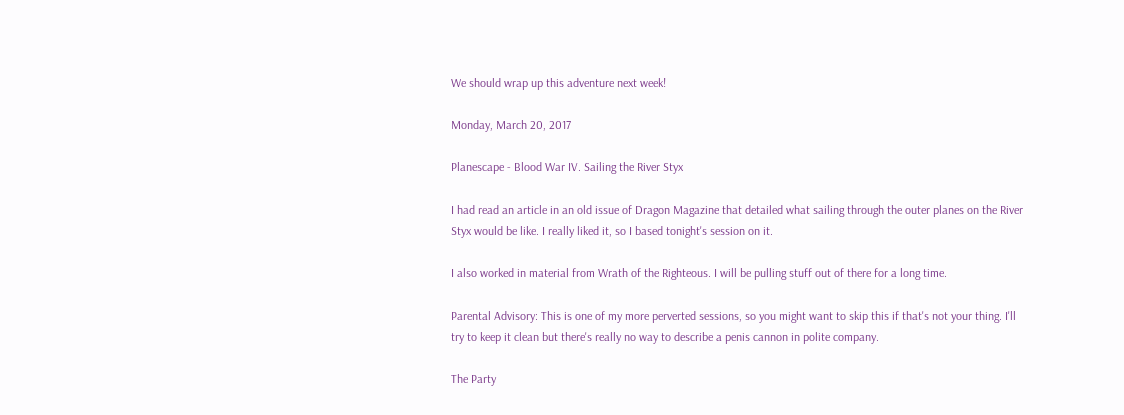We should wrap up this adventure next week!

Monday, March 20, 2017

Planescape - Blood War IV. Sailing the River Styx

I had read an article in an old issue of Dragon Magazine that detailed what sailing through the outer planes on the River Styx would be like. I really liked it, so I based tonight's session on it.

I also worked in material from Wrath of the Righteous. I will be pulling stuff out of there for a long time.

Parental Advisory: This is one of my more perverted sessions, so you might want to skip this if that's not your thing. I'll try to keep it clean but there's really no way to describe a penis cannon in polite company.

The Party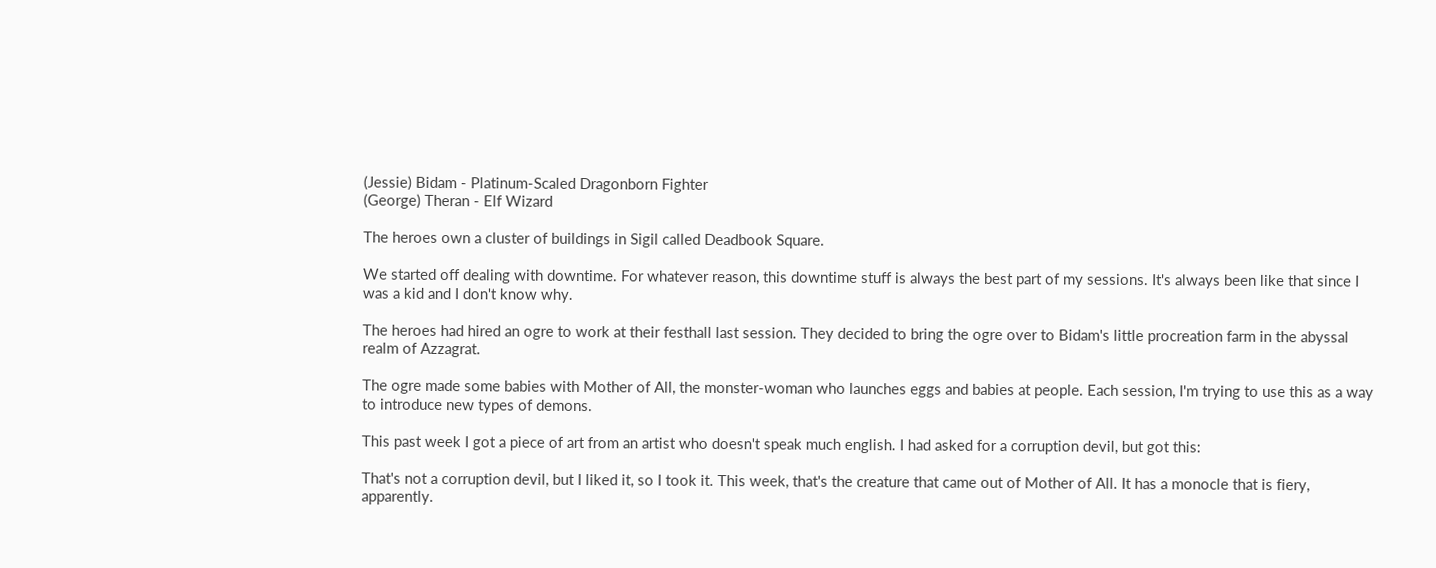(Jessie) Bidam - Platinum-Scaled Dragonborn Fighter
(George) Theran - Elf Wizard

The heroes own a cluster of buildings in Sigil called Deadbook Square.

We started off dealing with downtime. For whatever reason, this downtime stuff is always the best part of my sessions. It's always been like that since I was a kid and I don't know why.

The heroes had hired an ogre to work at their festhall last session. They decided to bring the ogre over to Bidam's little procreation farm in the abyssal realm of Azzagrat.

The ogre made some babies with Mother of All, the monster-woman who launches eggs and babies at people. Each session, I'm trying to use this as a way to introduce new types of demons.

This past week I got a piece of art from an artist who doesn't speak much english. I had asked for a corruption devil, but got this:

That's not a corruption devil, but I liked it, so I took it. This week, that's the creature that came out of Mother of All. It has a monocle that is fiery, apparently.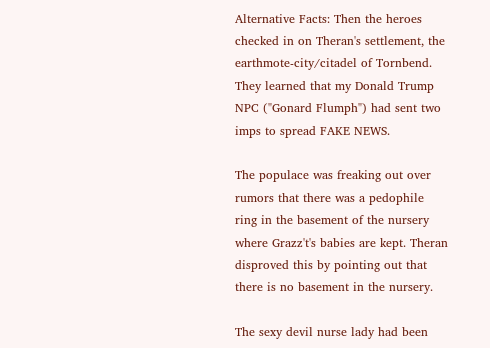Alternative Facts: Then the heroes checked in on Theran's settlement, the earthmote-city/citadel of Tornbend. They learned that my Donald Trump NPC ("Gonard Flumph") had sent two imps to spread FAKE NEWS.

The populace was freaking out over rumors that there was a pedophile ring in the basement of the nursery where Grazz't's babies are kept. Theran disproved this by pointing out that there is no basement in the nursery.

The sexy devil nurse lady had been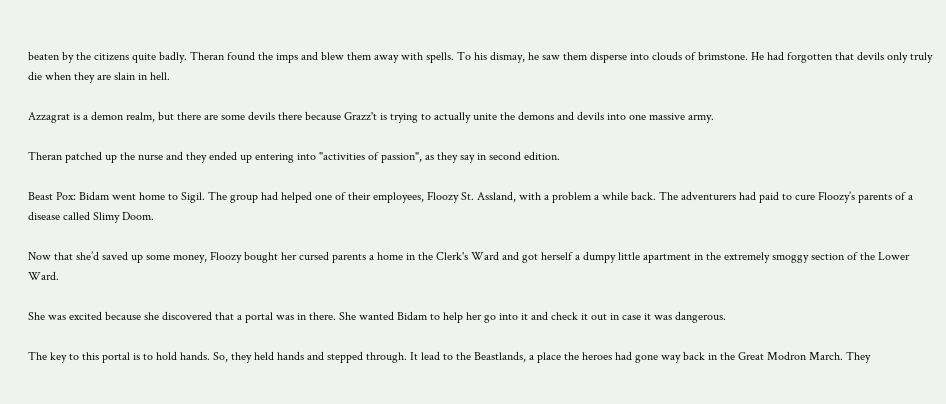beaten by the citizens quite badly. Theran found the imps and blew them away with spells. To his dismay, he saw them disperse into clouds of brimstone. He had forgotten that devils only truly die when they are slain in hell.

Azzagrat is a demon realm, but there are some devils there because Grazz't is trying to actually unite the demons and devils into one massive army.

Theran patched up the nurse and they ended up entering into "activities of passion", as they say in second edition.

Beast Pox: Bidam went home to Sigil. The group had helped one of their employees, Floozy St. Assland, with a problem a while back. The adventurers had paid to cure Floozy’s parents of a disease called Slimy Doom.

Now that she’d saved up some money, Floozy bought her cursed parents a home in the Clerk's Ward and got herself a dumpy little apartment in the extremely smoggy section of the Lower Ward.

She was excited because she discovered that a portal was in there. She wanted Bidam to help her go into it and check it out in case it was dangerous.

The key to this portal is to hold hands. So, they held hands and stepped through. It lead to the Beastlands, a place the heroes had gone way back in the Great Modron March. They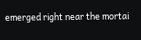emerged right near the mortai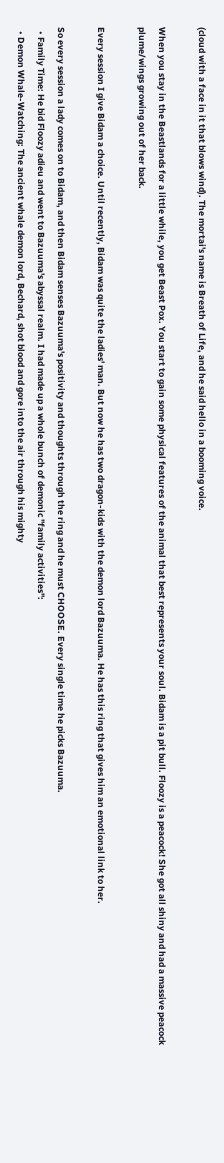(cloud with a face in it that blows wind). The mortai's name is Breath of Life, and he said hello in a booming voice.

When you stay in the Beastlands for a little while, you get Beast Pox. You start to gain some physical features of the animal that best represents your soul. Bidam is a pit bull. Floozy is a peacock! She got all shiny and had a massive peacock plume/wings growing out of her back.

Every session I give Bidam a choice. Until recently, Bidam was quite the ladies' man. But now he has two dragon-kids with the demon lord Bazuuma. He has this ring that gives him an emotional link to her.

So every session a lady comes on to Bidam, and then Bidam senses Bazuuma's positivity and thoughts through the ring and he must CHOOSE. Every single time he picks Bazuuma.
  • Family Time: He bid Floozy adieu and went to Bazuuma's abyssal realm. I had made up a whole bunch of demonic "family activities":
  • Demon Whale-Watching: The ancient whale demon lord, Bechard, shot blood and gore into the air through his mighty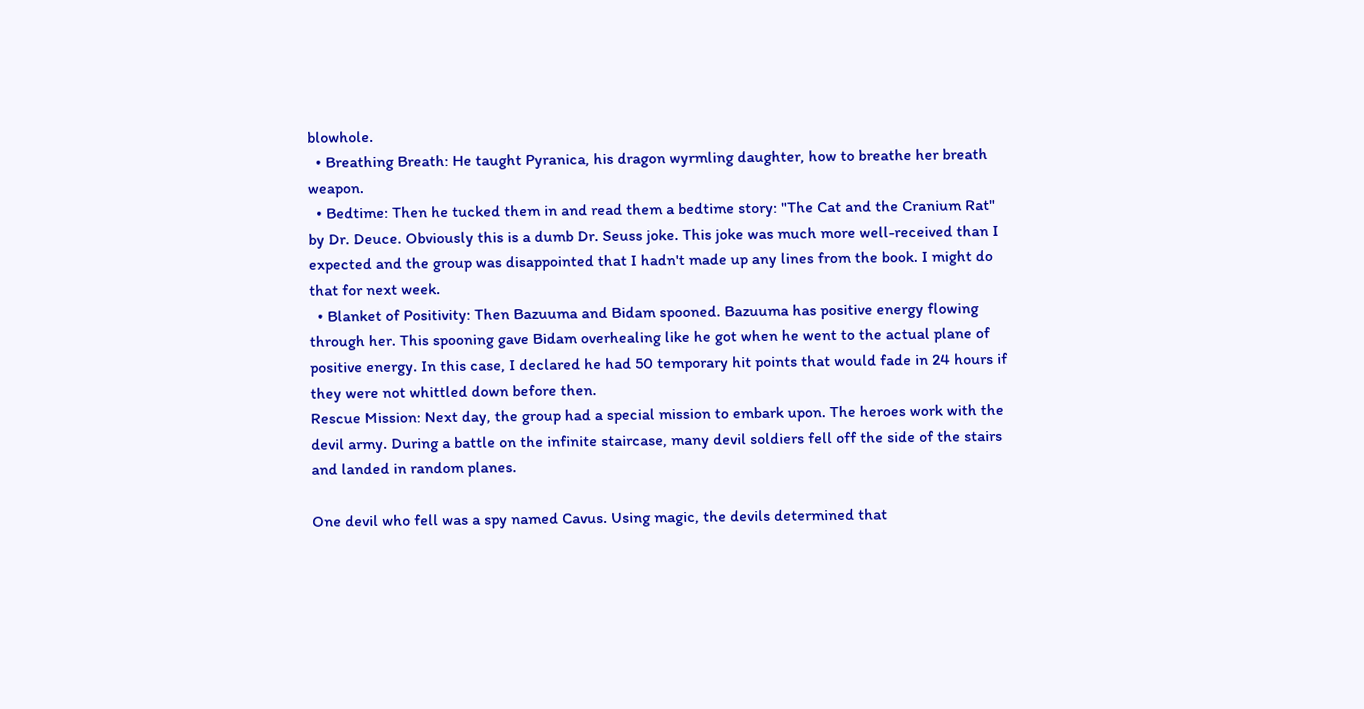blowhole.
  • Breathing Breath: He taught Pyranica, his dragon wyrmling daughter, how to breathe her breath weapon.
  • Bedtime: Then he tucked them in and read them a bedtime story: "The Cat and the Cranium Rat" by Dr. Deuce. Obviously this is a dumb Dr. Seuss joke. This joke was much more well-received than I expected and the group was disappointed that I hadn't made up any lines from the book. I might do that for next week.
  • Blanket of Positivity: Then Bazuuma and Bidam spooned. Bazuuma has positive energy flowing through her. This spooning gave Bidam overhealing like he got when he went to the actual plane of positive energy. In this case, I declared he had 50 temporary hit points that would fade in 24 hours if they were not whittled down before then.
Rescue Mission: Next day, the group had a special mission to embark upon. The heroes work with the devil army. During a battle on the infinite staircase, many devil soldiers fell off the side of the stairs and landed in random planes.

One devil who fell was a spy named Cavus. Using magic, the devils determined that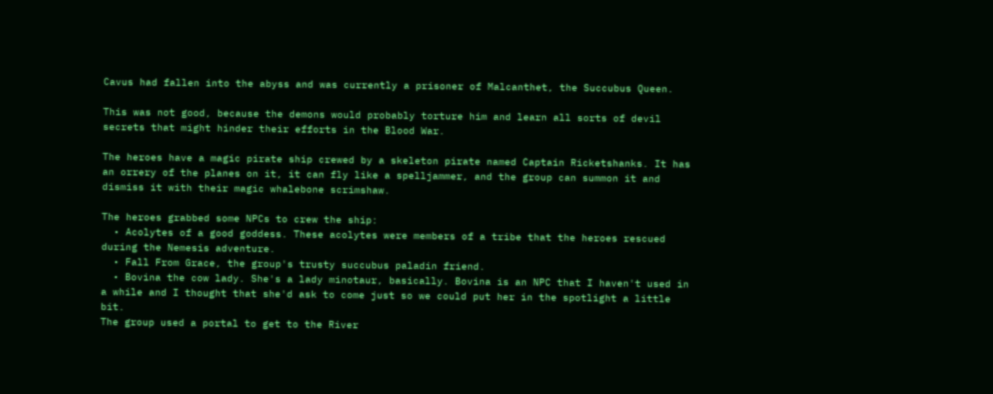Cavus had fallen into the abyss and was currently a prisoner of Malcanthet, the Succubus Queen.

This was not good, because the demons would probably torture him and learn all sorts of devil secrets that might hinder their efforts in the Blood War.

The heroes have a magic pirate ship crewed by a skeleton pirate named Captain Ricketshanks. It has an orrery of the planes on it, it can fly like a spelljammer, and the group can summon it and dismiss it with their magic whalebone scrimshaw.

The heroes grabbed some NPCs to crew the ship:
  • Acolytes of a good goddess. These acolytes were members of a tribe that the heroes rescued during the Nemesis adventure.
  • Fall From Grace, the group's trusty succubus paladin friend.
  • Bovina the cow lady. She's a lady minotaur, basically. Bovina is an NPC that I haven't used in a while and I thought that she'd ask to come just so we could put her in the spotlight a little bit.
The group used a portal to get to the River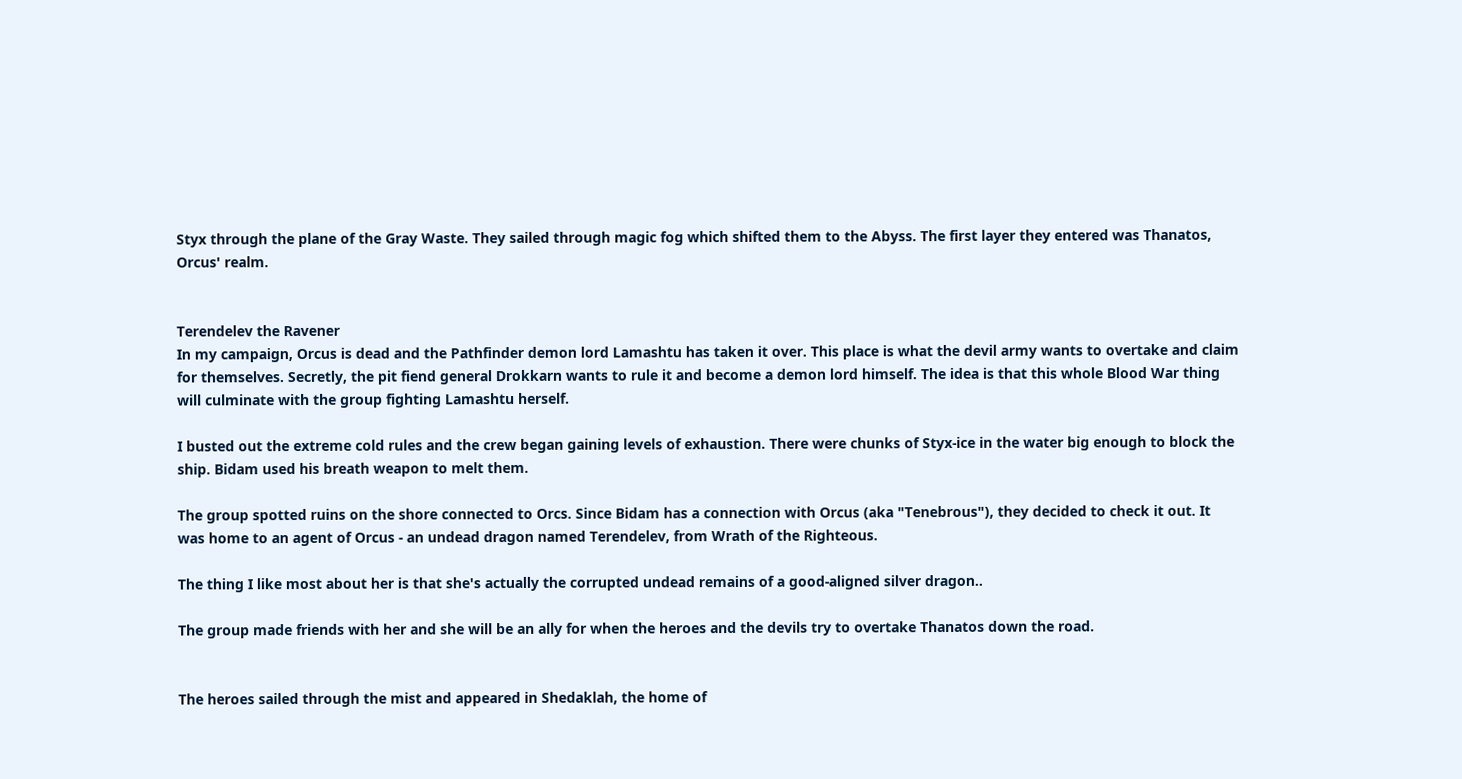Styx through the plane of the Gray Waste. They sailed through magic fog which shifted them to the Abyss. The first layer they entered was Thanatos, Orcus' realm.


Terendelev the Ravener
In my campaign, Orcus is dead and the Pathfinder demon lord Lamashtu has taken it over. This place is what the devil army wants to overtake and claim for themselves. Secretly, the pit fiend general Drokkarn wants to rule it and become a demon lord himself. The idea is that this whole Blood War thing will culminate with the group fighting Lamashtu herself.

I busted out the extreme cold rules and the crew began gaining levels of exhaustion. There were chunks of Styx-ice in the water big enough to block the ship. Bidam used his breath weapon to melt them.

The group spotted ruins on the shore connected to Orcs. Since Bidam has a connection with Orcus (aka "Tenebrous"), they decided to check it out. It was home to an agent of Orcus - an undead dragon named Terendelev, from Wrath of the Righteous.

The thing I like most about her is that she's actually the corrupted undead remains of a good-aligned silver dragon..

The group made friends with her and she will be an ally for when the heroes and the devils try to overtake Thanatos down the road.


The heroes sailed through the mist and appeared in Shedaklah, the home of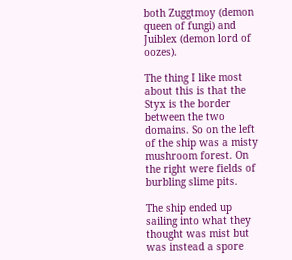both Zuggtmoy (demon queen of fungi) and Juiblex (demon lord of oozes).

The thing I like most about this is that the Styx is the border between the two domains. So on the left of the ship was a misty mushroom forest. On the right were fields of burbling slime pits.

The ship ended up sailing into what they thought was mist but was instead a spore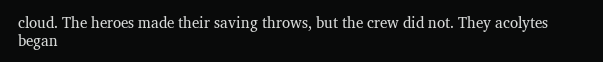cloud. The heroes made their saving throws, but the crew did not. They acolytes began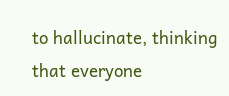to hallucinate, thinking that everyone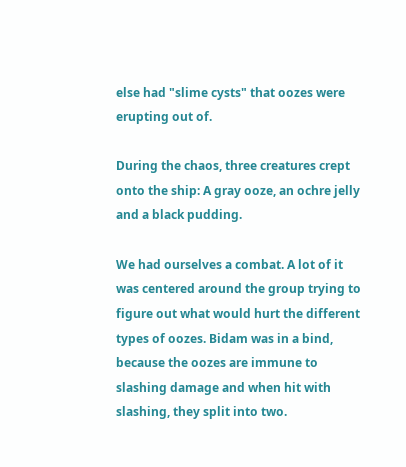else had "slime cysts" that oozes were erupting out of.

During the chaos, three creatures crept onto the ship: A gray ooze, an ochre jelly and a black pudding.

We had ourselves a combat. A lot of it was centered around the group trying to figure out what would hurt the different types of oozes. Bidam was in a bind, because the oozes are immune to slashing damage and when hit with slashing, they split into two.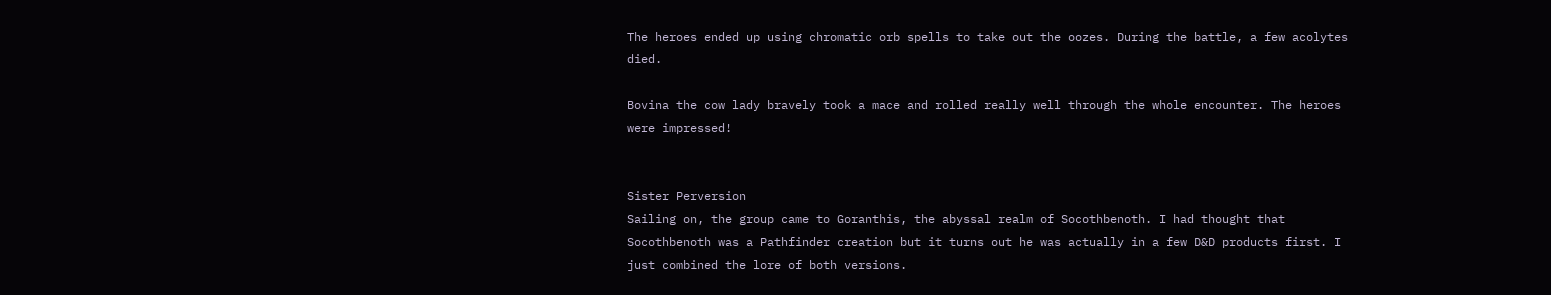The heroes ended up using chromatic orb spells to take out the oozes. During the battle, a few acolytes died.

Bovina the cow lady bravely took a mace and rolled really well through the whole encounter. The heroes were impressed!


Sister Perversion
Sailing on, the group came to Goranthis, the abyssal realm of Socothbenoth. I had thought that Socothbenoth was a Pathfinder creation but it turns out he was actually in a few D&D products first. I just combined the lore of both versions.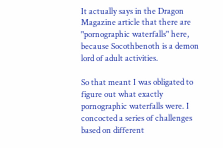It actually says in the Dragon Magazine article that there are "pornographic waterfalls" here, because Socothbenoth is a demon lord of adult activities.

So that meant I was obligated to figure out what exactly pornographic waterfalls were. I concocted a series of challenges based on different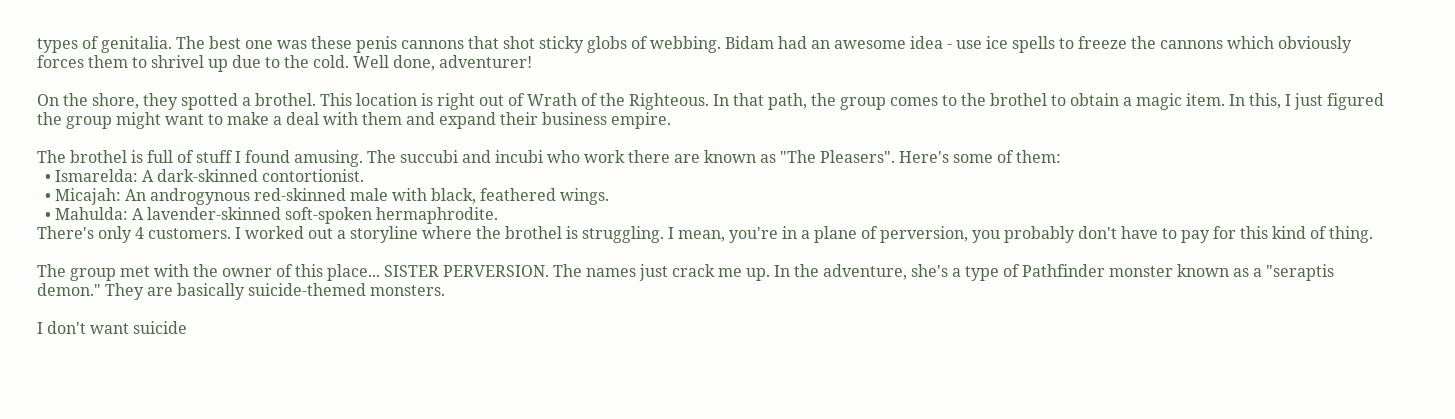types of genitalia. The best one was these penis cannons that shot sticky globs of webbing. Bidam had an awesome idea - use ice spells to freeze the cannons which obviously forces them to shrivel up due to the cold. Well done, adventurer!

On the shore, they spotted a brothel. This location is right out of Wrath of the Righteous. In that path, the group comes to the brothel to obtain a magic item. In this, I just figured the group might want to make a deal with them and expand their business empire.

The brothel is full of stuff I found amusing. The succubi and incubi who work there are known as "The Pleasers". Here's some of them:
  • Ismarelda: A dark-skinned contortionist.
  • Micajah: An androgynous red-skinned male with black, feathered wings.
  • Mahulda: A lavender-skinned soft-spoken hermaphrodite.
There's only 4 customers. I worked out a storyline where the brothel is struggling. I mean, you're in a plane of perversion, you probably don't have to pay for this kind of thing.

The group met with the owner of this place... SISTER PERVERSION. The names just crack me up. In the adventure, she's a type of Pathfinder monster known as a "seraptis demon." They are basically suicide-themed monsters.

I don't want suicide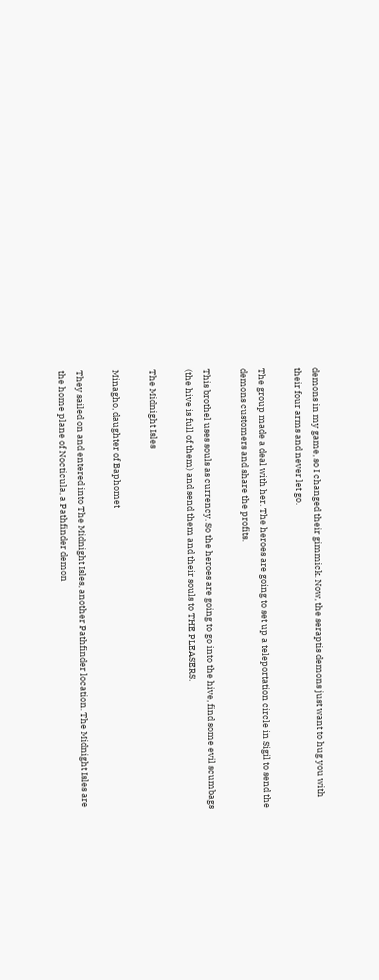demons in my game, so I changed their gimmick. Now, the seraptis demons just want to hug you with their four arms and never let go.

The group made a deal with her. The heroes are going to set up a teleportation circle in Sigil to send the demons customers and share the profits.

This brothel uses souls as currency. So the heroes are going to go into the hive, find some evil scumbags (the hive is full of them) and send them and their souls to THE PLEASERS.

The Midnight Isles

Minagho, daughter of Baphomet

They sailed on and entered into The Midnight Isles, another Pathfinder location. The Midnight Isles are the home plane of Nocticula, a Pathfinder demon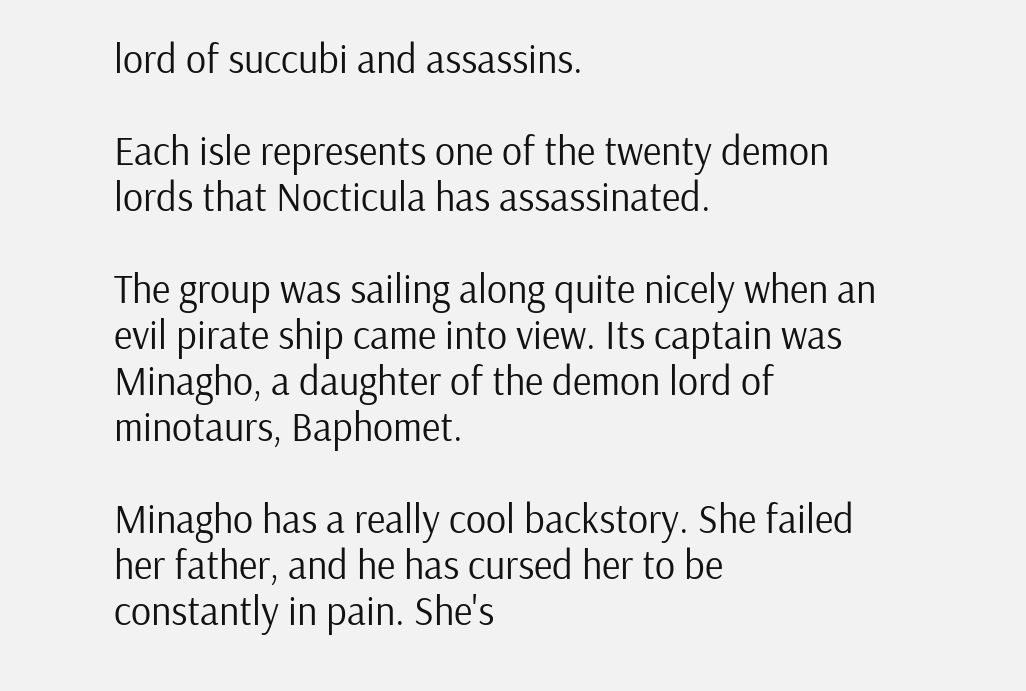lord of succubi and assassins.

Each isle represents one of the twenty demon lords that Nocticula has assassinated.

The group was sailing along quite nicely when an evil pirate ship came into view. Its captain was Minagho, a daughter of the demon lord of minotaurs, Baphomet.

Minagho has a really cool backstory. She failed her father, and he has cursed her to be constantly in pain. She's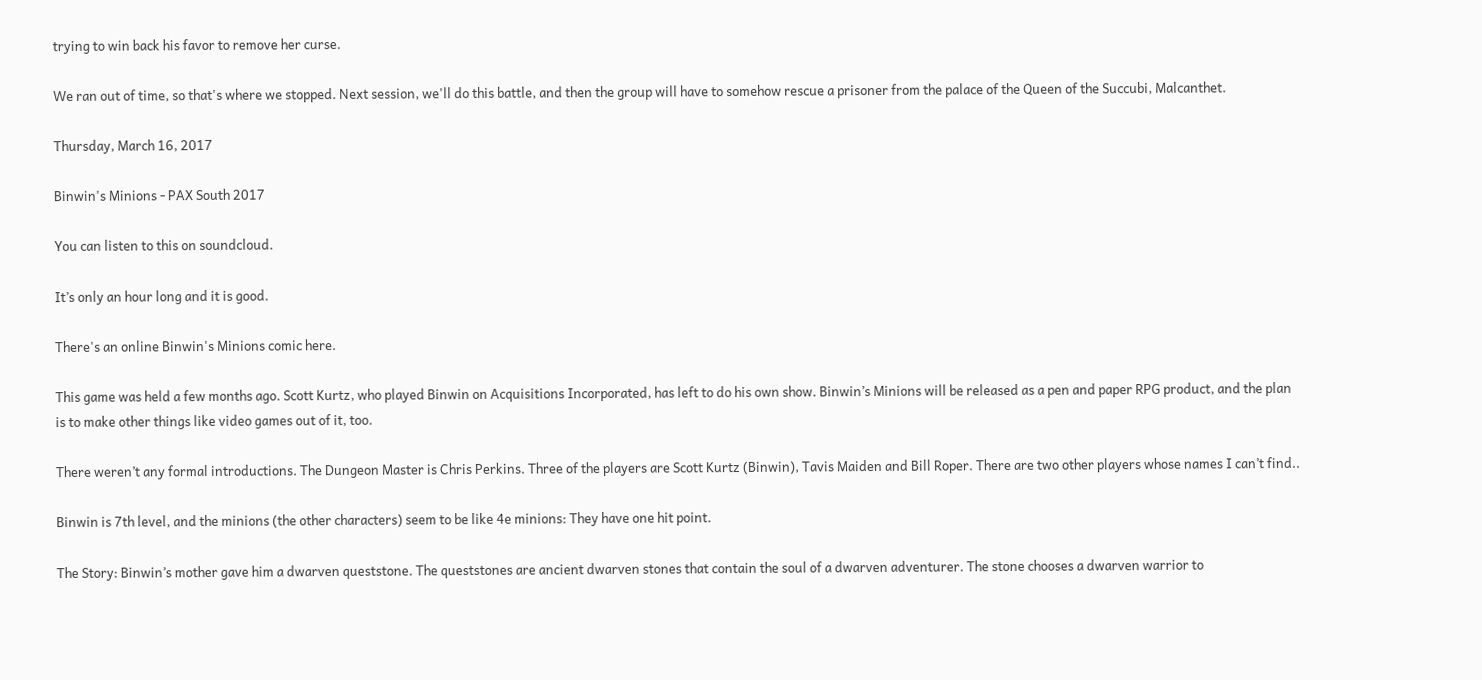trying to win back his favor to remove her curse.

We ran out of time, so that's where we stopped. Next session, we'll do this battle, and then the group will have to somehow rescue a prisoner from the palace of the Queen of the Succubi, Malcanthet.

Thursday, March 16, 2017

Binwin's Minions - PAX South 2017

You can listen to this on soundcloud.

It’s only an hour long and it is good.

There's an online Binwin's Minions comic here.

This game was held a few months ago. Scott Kurtz, who played Binwin on Acquisitions Incorporated, has left to do his own show. Binwin’s Minions will be released as a pen and paper RPG product, and the plan is to make other things like video games out of it, too.

There weren’t any formal introductions. The Dungeon Master is Chris Perkins. Three of the players are Scott Kurtz (Binwin), Tavis Maiden and Bill Roper. There are two other players whose names I can’t find..

Binwin is 7th level, and the minions (the other characters) seem to be like 4e minions: They have one hit point.

The Story: Binwin’s mother gave him a dwarven queststone. The queststones are ancient dwarven stones that contain the soul of a dwarven adventurer. The stone chooses a dwarven warrior to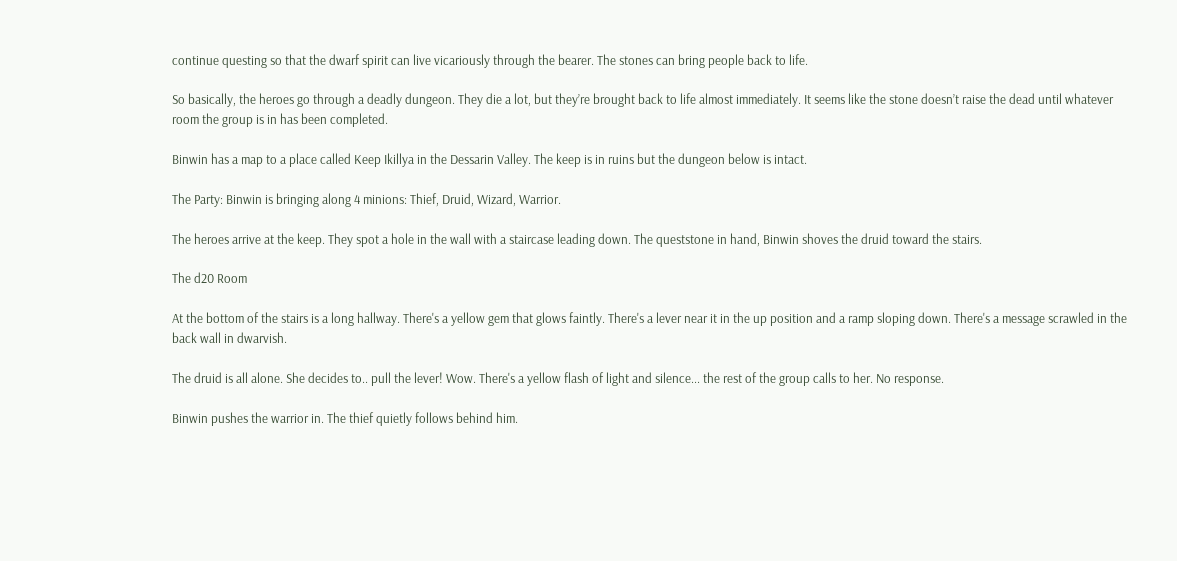continue questing so that the dwarf spirit can live vicariously through the bearer. The stones can bring people back to life.

So basically, the heroes go through a deadly dungeon. They die a lot, but they’re brought back to life almost immediately. It seems like the stone doesn’t raise the dead until whatever room the group is in has been completed.

Binwin has a map to a place called Keep Ikillya in the Dessarin Valley. The keep is in ruins but the dungeon below is intact.

The Party: Binwin is bringing along 4 minions: Thief, Druid, Wizard, Warrior.

The heroes arrive at the keep. They spot a hole in the wall with a staircase leading down. The queststone in hand, Binwin shoves the druid toward the stairs.

The d20 Room

At the bottom of the stairs is a long hallway. There's a yellow gem that glows faintly. There's a lever near it in the up position and a ramp sloping down. There's a message scrawled in the back wall in dwarvish.

The druid is all alone. She decides to.. pull the lever! Wow. There's a yellow flash of light and silence... the rest of the group calls to her. No response.

Binwin pushes the warrior in. The thief quietly follows behind him.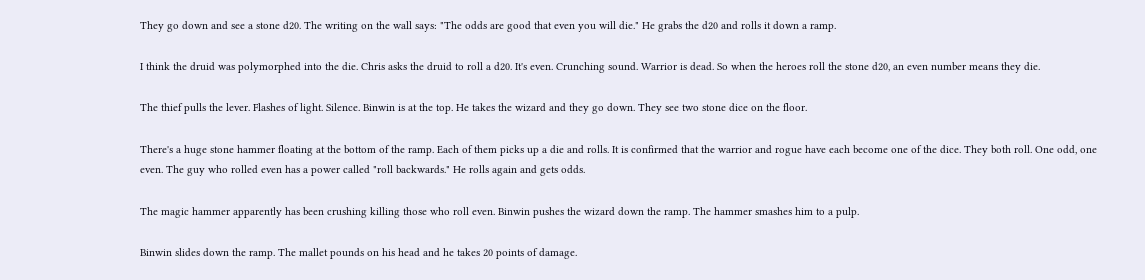They go down and see a stone d20. The writing on the wall says: "The odds are good that even you will die." He grabs the d20 and rolls it down a ramp.

I think the druid was polymorphed into the die. Chris asks the druid to roll a d20. It's even. Crunching sound. Warrior is dead. So when the heroes roll the stone d20, an even number means they die.

The thief pulls the lever. Flashes of light. Silence. Binwin is at the top. He takes the wizard and they go down. They see two stone dice on the floor.

There's a huge stone hammer floating at the bottom of the ramp. Each of them picks up a die and rolls. It is confirmed that the warrior and rogue have each become one of the dice. They both roll. One odd, one even. The guy who rolled even has a power called "roll backwards." He rolls again and gets odds.

The magic hammer apparently has been crushing killing those who roll even. Binwin pushes the wizard down the ramp. The hammer smashes him to a pulp.

Binwin slides down the ramp. The mallet pounds on his head and he takes 20 points of damage.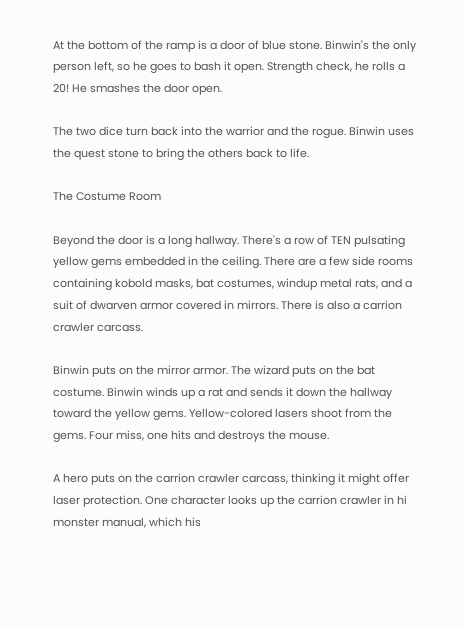At the bottom of the ramp is a door of blue stone. Binwin's the only person left, so he goes to bash it open. Strength check, he rolls a 20! He smashes the door open.

The two dice turn back into the warrior and the rogue. Binwin uses the quest stone to bring the others back to life.

The Costume Room

Beyond the door is a long hallway. There's a row of TEN pulsating yellow gems embedded in the ceiling. There are a few side rooms containing kobold masks, bat costumes, windup metal rats, and a suit of dwarven armor covered in mirrors. There is also a carrion crawler carcass.

Binwin puts on the mirror armor. The wizard puts on the bat costume. Binwin winds up a rat and sends it down the hallway toward the yellow gems. Yellow-colored lasers shoot from the gems. Four miss, one hits and destroys the mouse.

A hero puts on the carrion crawler carcass, thinking it might offer laser protection. One character looks up the carrion crawler in hi monster manual, which his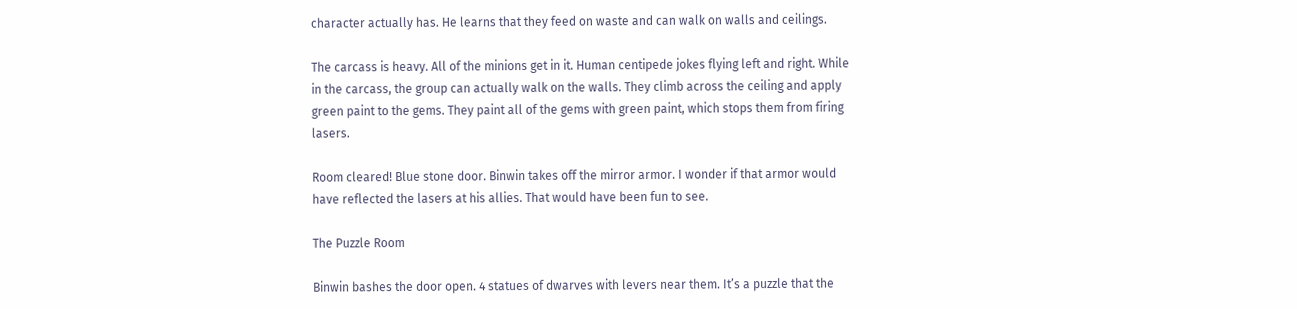character actually has. He learns that they feed on waste and can walk on walls and ceilings.

The carcass is heavy. All of the minions get in it. Human centipede jokes flying left and right. While in the carcass, the group can actually walk on the walls. They climb across the ceiling and apply green paint to the gems. They paint all of the gems with green paint, which stops them from firing lasers.

Room cleared! Blue stone door. Binwin takes off the mirror armor. I wonder if that armor would have reflected the lasers at his allies. That would have been fun to see.

The Puzzle Room

Binwin bashes the door open. 4 statues of dwarves with levers near them. It’s a puzzle that the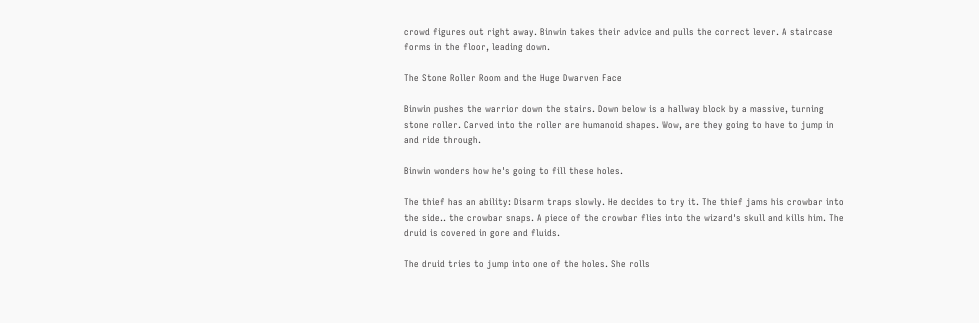crowd figures out right away. Binwin takes their advice and pulls the correct lever. A staircase forms in the floor, leading down.

The Stone Roller Room and the Huge Dwarven Face

Binwin pushes the warrior down the stairs. Down below is a hallway block by a massive, turning stone roller. Carved into the roller are humanoid shapes. Wow, are they going to have to jump in and ride through.

Binwin wonders how he's going to fill these holes.

The thief has an ability: Disarm traps slowly. He decides to try it. The thief jams his crowbar into the side.. the crowbar snaps. A piece of the crowbar flies into the wizard's skull and kills him. The druid is covered in gore and fluids.

The druid tries to jump into one of the holes. She rolls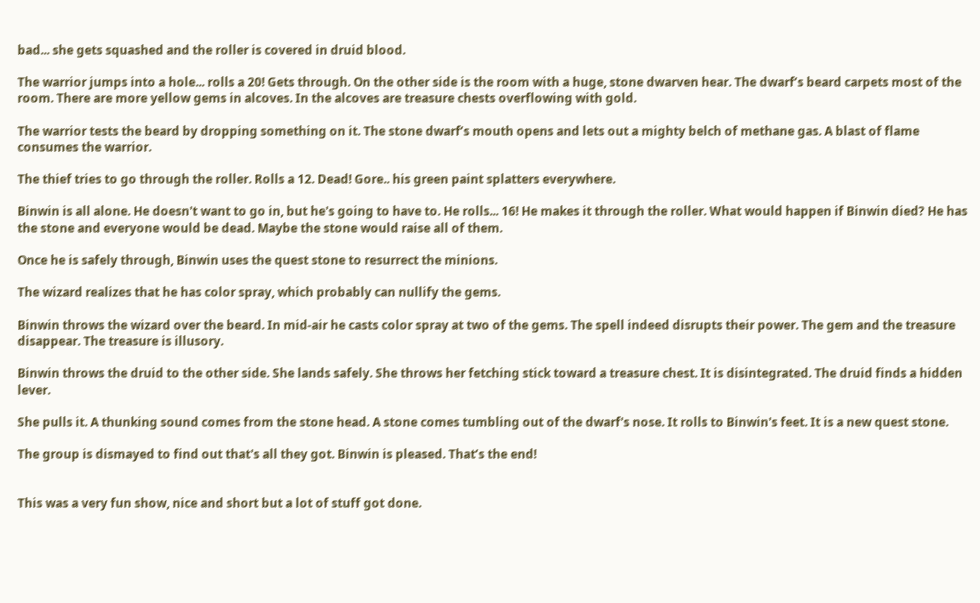bad... she gets squashed and the roller is covered in druid blood.

The warrior jumps into a hole... rolls a 20! Gets through. On the other side is the room with a huge, stone dwarven hear. The dwarf’s beard carpets most of the room. There are more yellow gems in alcoves. In the alcoves are treasure chests overflowing with gold.

The warrior tests the beard by dropping something on it. The stone dwarf’s mouth opens and lets out a mighty belch of methane gas. A blast of flame consumes the warrior.

The thief tries to go through the roller. Rolls a 12. Dead! Gore.. his green paint splatters everywhere.

Binwin is all alone. He doesn't want to go in, but he's going to have to. He rolls... 16! He makes it through the roller. What would happen if Binwin died? He has the stone and everyone would be dead. Maybe the stone would raise all of them.

Once he is safely through, Binwin uses the quest stone to resurrect the minions.

The wizard realizes that he has color spray, which probably can nullify the gems.

Binwin throws the wizard over the beard. In mid-air he casts color spray at two of the gems. The spell indeed disrupts their power. The gem and the treasure disappear. The treasure is illusory.

Binwin throws the druid to the other side. She lands safely. She throws her fetching stick toward a treasure chest. It is disintegrated. The druid finds a hidden lever.

She pulls it. A thunking sound comes from the stone head. A stone comes tumbling out of the dwarf's nose. It rolls to Binwin's feet. It is a new quest stone.

The group is dismayed to find out that's all they got. Binwin is pleased. That’s the end!


This was a very fun show, nice and short but a lot of stuff got done.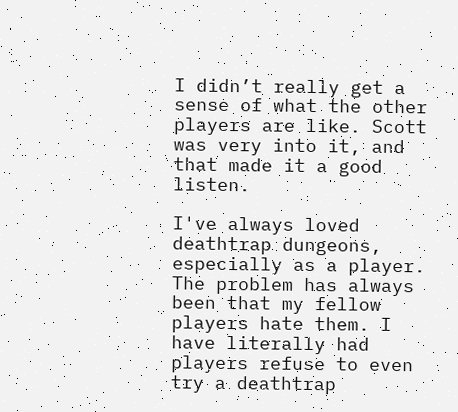I didn’t really get a sense of what the other players are like. Scott was very into it, and that made it a good listen.

I've always loved deathtrap dungeons, especially as a player. The problem has always been that my fellow players hate them. I have literally had players refuse to even try a deathtrap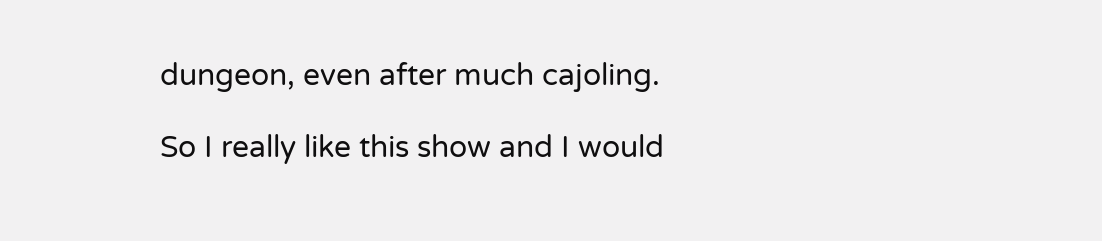dungeon, even after much cajoling.

So I really like this show and I would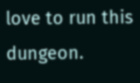love to run this dungeon.